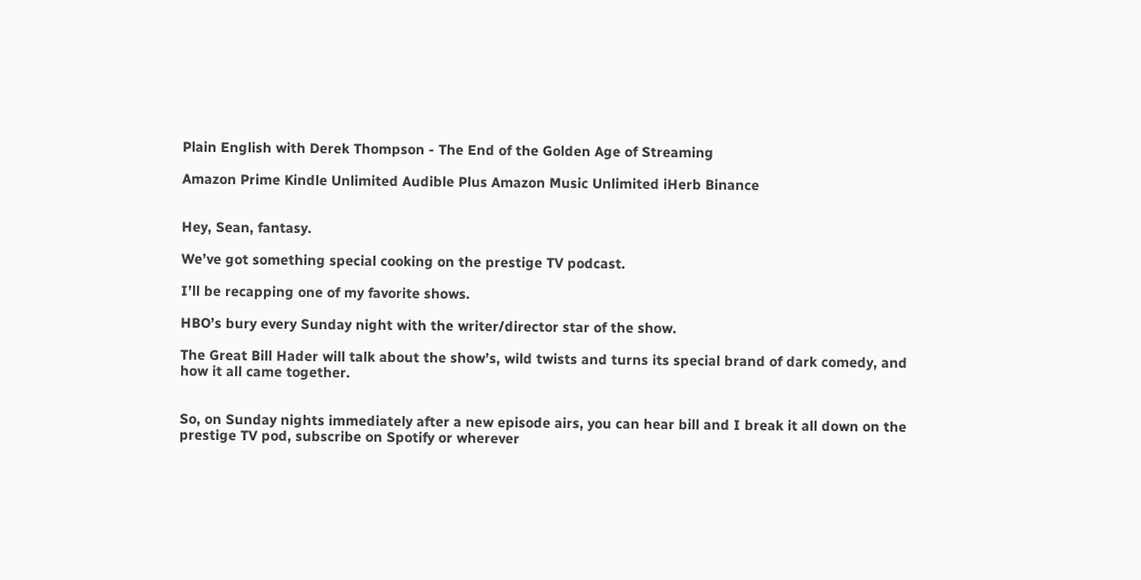Plain English with Derek Thompson - The End of the Golden Age of Streaming

Amazon Prime Kindle Unlimited Audible Plus Amazon Music Unlimited iHerb Binance


Hey, Sean, fantasy.

We’ve got something special cooking on the prestige TV podcast.

I’ll be recapping one of my favorite shows.

HBO’s bury every Sunday night with the writer/director star of the show.

The Great Bill Hader will talk about the show’s, wild twists and turns its special brand of dark comedy, and how it all came together.


So, on Sunday nights immediately after a new episode airs, you can hear bill and I break it all down on the prestige TV pod, subscribe on Spotify or wherever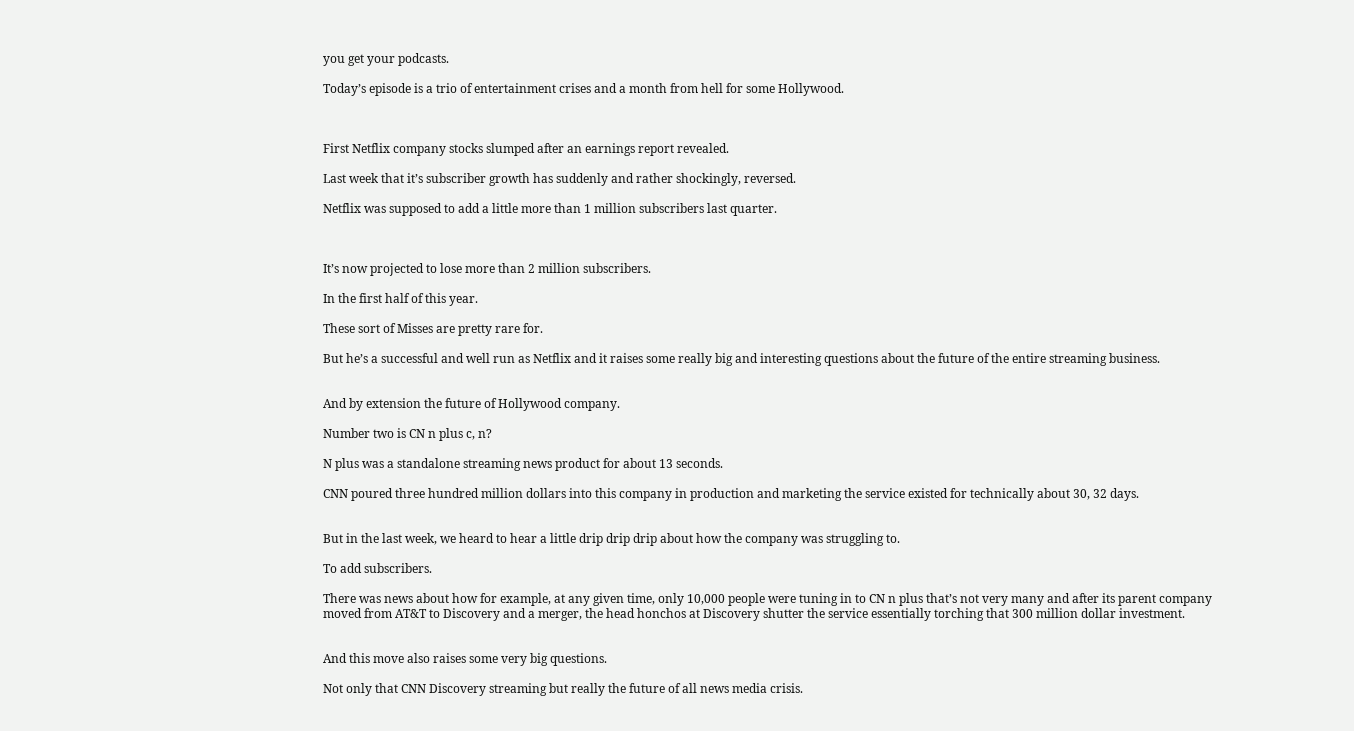you get your podcasts.

Today’s episode is a trio of entertainment crises and a month from hell for some Hollywood.



First Netflix company stocks slumped after an earnings report revealed.

Last week that it’s subscriber growth has suddenly and rather shockingly, reversed.

Netflix was supposed to add a little more than 1 million subscribers last quarter.



It’s now projected to lose more than 2 million subscribers.

In the first half of this year.

These sort of Misses are pretty rare for.

But he’s a successful and well run as Netflix and it raises some really big and interesting questions about the future of the entire streaming business.


And by extension the future of Hollywood company.

Number two is CN n plus c, n?

N plus was a standalone streaming news product for about 13 seconds.

CNN poured three hundred million dollars into this company in production and marketing the service existed for technically about 30, 32 days.


But in the last week, we heard to hear a little drip drip drip about how the company was struggling to.

To add subscribers.

There was news about how for example, at any given time, only 10,000 people were tuning in to CN n plus that’s not very many and after its parent company moved from AT&T to Discovery and a merger, the head honchos at Discovery shutter the service essentially torching that 300 million dollar investment.


And this move also raises some very big questions.

Not only that CNN Discovery streaming but really the future of all news media crisis.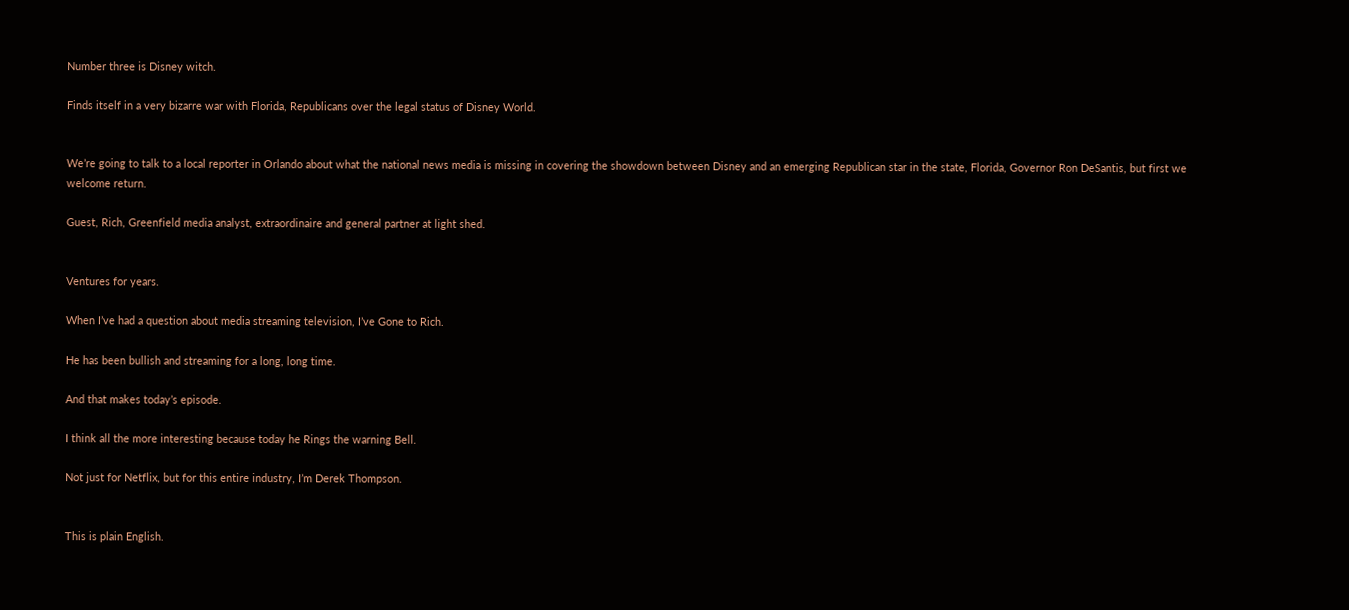Number three is Disney witch.

Finds itself in a very bizarre war with Florida, Republicans over the legal status of Disney World.


We’re going to talk to a local reporter in Orlando about what the national news media is missing in covering the showdown between Disney and an emerging Republican star in the state, Florida, Governor Ron DeSantis, but first we welcome return.

Guest, Rich, Greenfield media analyst, extraordinaire and general partner at light shed.


Ventures for years.

When I’ve had a question about media streaming television, I’ve Gone to Rich.

He has been bullish and streaming for a long, long time.

And that makes today’s episode.

I think all the more interesting because today he Rings the warning Bell.

Not just for Netflix, but for this entire industry, I’m Derek Thompson.


This is plain English.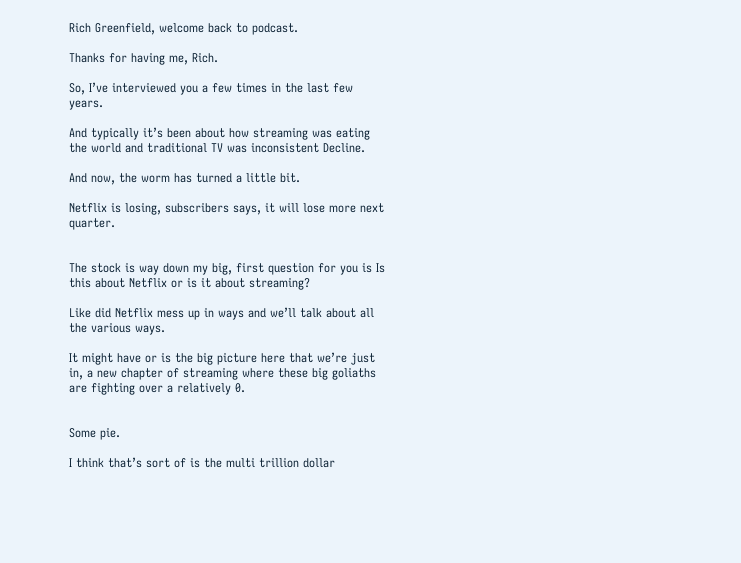Rich Greenfield, welcome back to podcast.

Thanks for having me, Rich.

So, I’ve interviewed you a few times in the last few years.

And typically it’s been about how streaming was eating the world and traditional TV was inconsistent Decline.

And now, the worm has turned a little bit.

Netflix is losing, subscribers says, it will lose more next quarter.


The stock is way down my big, first question for you is Is this about Netflix or is it about streaming?

Like did Netflix mess up in ways and we’ll talk about all the various ways.

It might have or is the big picture here that we’re just in, a new chapter of streaming where these big goliaths are fighting over a relatively 0.


Some pie.

I think that’s sort of is the multi trillion dollar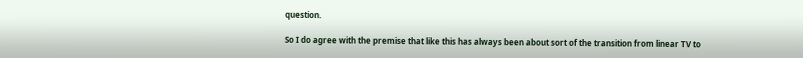question.

So I do agree with the premise that like this has always been about sort of the transition from linear TV to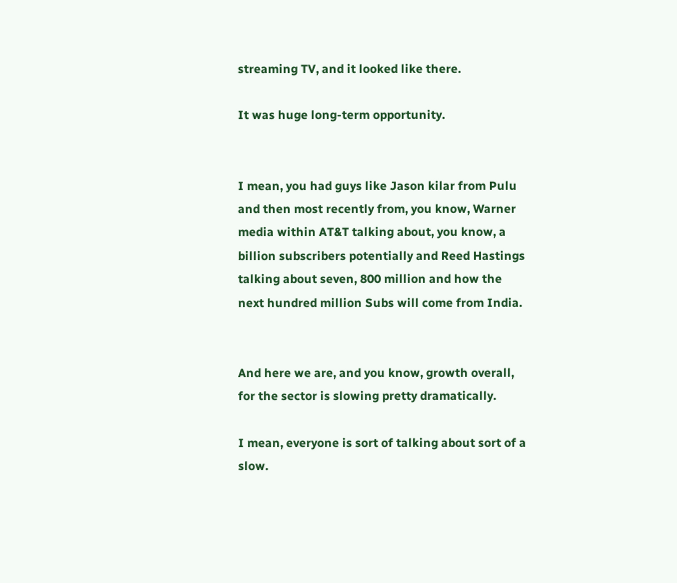streaming TV, and it looked like there.

It was huge long-term opportunity.


I mean, you had guys like Jason kilar from Pulu and then most recently from, you know, Warner media within AT&T talking about, you know, a billion subscribers potentially and Reed Hastings talking about seven, 800 million and how the next hundred million Subs will come from India.


And here we are, and you know, growth overall, for the sector is slowing pretty dramatically.

I mean, everyone is sort of talking about sort of a slow.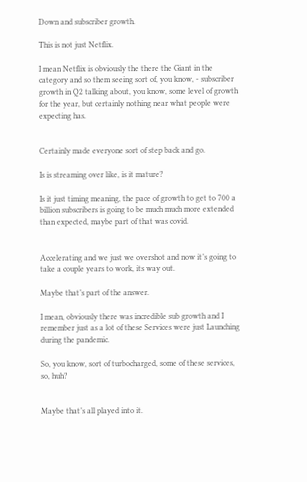Down and subscriber growth.

This is not just Netflix.

I mean Netflix is obviously the there the Giant in the category and so them seeing sort of, you know, - subscriber growth in Q2 talking about, you know, some level of growth for the year, but certainly nothing near what people were expecting has.


Certainly made everyone sort of step back and go.

Is is streaming over like, is it mature?

Is it just timing meaning, the pace of growth to get to 700 a billion subscribers is going to be much much more extended than expected, maybe part of that was covid.


Accelerating and we just we overshot and now it’s going to take a couple years to work, its way out.

Maybe that’s part of the answer.

I mean, obviously there was incredible sub growth and I remember just as a lot of these Services were just Launching during the pandemic.

So, you know, sort of turbocharged, some of these services, so, huh?


Maybe that’s all played into it.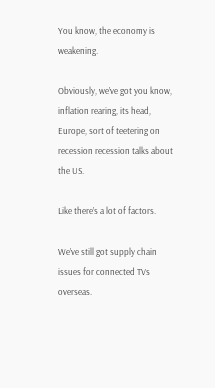You know, the economy is weakening.

Obviously, we’ve got you know, inflation rearing, its head, Europe, sort of teetering on recession recession talks about the US.

Like there’s a lot of factors.

We’ve still got supply chain issues for connected TVs overseas.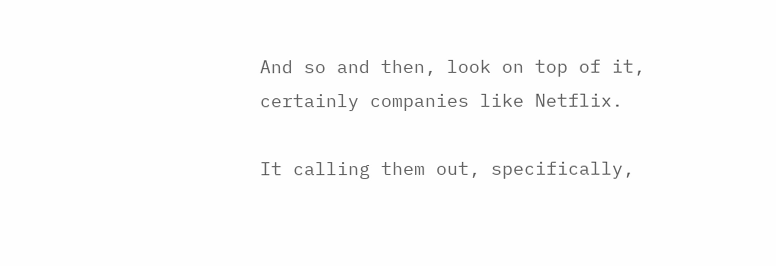And so and then, look on top of it, certainly companies like Netflix.

It calling them out, specifically,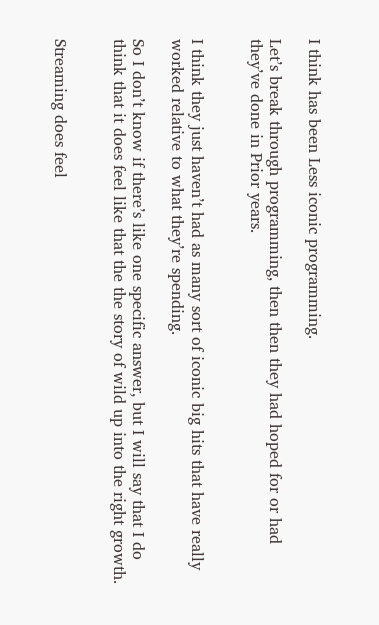I think has been Less iconic programming.

Let’s break through programming, then then they had hoped for or had they’ve done in Prior years.


I think they just haven’t had as many sort of iconic big hits that have really worked relative to what they’re spending.

So I don’t know if there’s like one specific answer, but I will say that I do think that it does feel like that the the story of wild up into the right growth.


Streaming does feel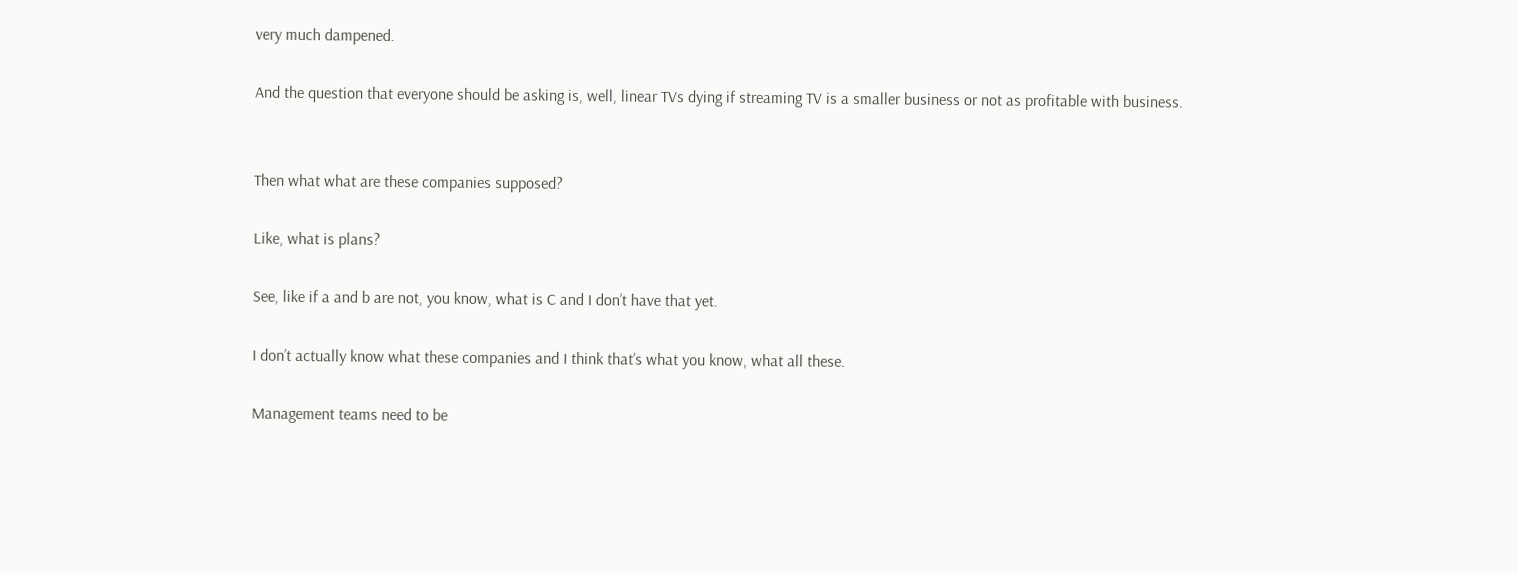very much dampened.

And the question that everyone should be asking is, well, linear TVs dying if streaming TV is a smaller business or not as profitable with business.


Then what what are these companies supposed?

Like, what is plans?

See, like if a and b are not, you know, what is C and I don’t have that yet.

I don’t actually know what these companies and I think that’s what you know, what all these.

Management teams need to be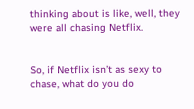thinking about is like, well, they were all chasing Netflix.


So, if Netflix isn’t as sexy to chase, what do you do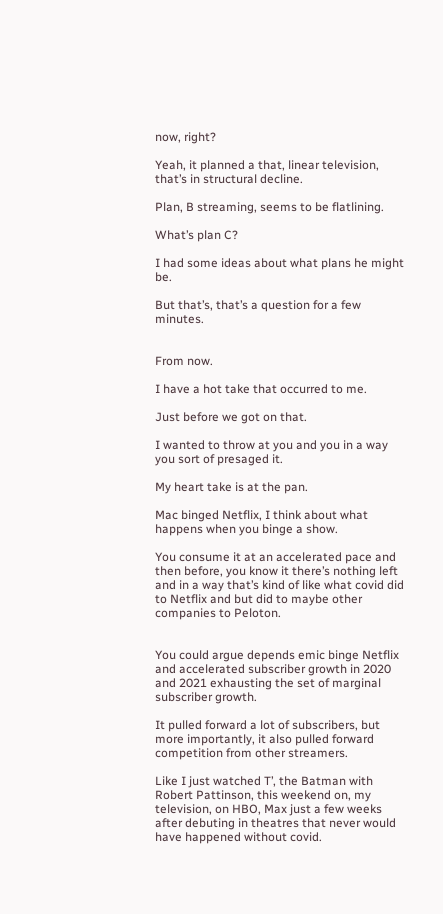now, right?

Yeah, it planned a that, linear television, that’s in structural decline.

Plan, B streaming, seems to be flatlining.

What’s plan C?

I had some ideas about what plans he might be.

But that’s, that’s a question for a few minutes.


From now.

I have a hot take that occurred to me.

Just before we got on that.

I wanted to throw at you and you in a way you sort of presaged it.

My heart take is at the pan.

Mac binged Netflix, I think about what happens when you binge a show.

You consume it at an accelerated pace and then before, you know it there’s nothing left and in a way that’s kind of like what covid did to Netflix and but did to maybe other companies to Peloton.


You could argue depends emic binge Netflix and accelerated subscriber growth in 2020 and 2021 exhausting the set of marginal subscriber growth.

It pulled forward a lot of subscribers, but more importantly, it also pulled forward competition from other streamers.

Like I just watched T’, the Batman with Robert Pattinson, this weekend on, my television, on HBO, Max just a few weeks after debuting in theatres that never would have happened without covid.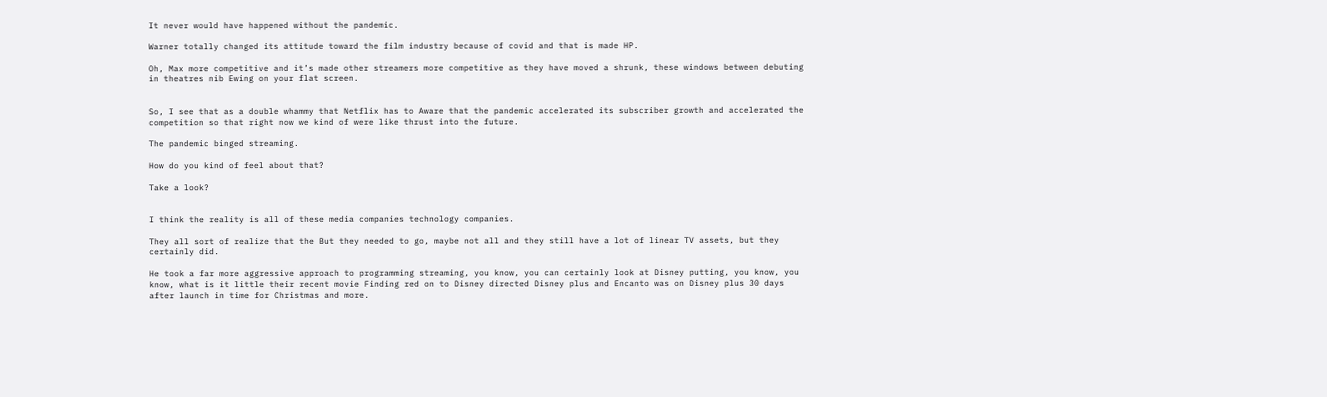It never would have happened without the pandemic.

Warner totally changed its attitude toward the film industry because of covid and that is made HP.

Oh, Max more competitive and it’s made other streamers more competitive as they have moved a shrunk, these windows between debuting in theatres nib Ewing on your flat screen.


So, I see that as a double whammy that Netflix has to Aware that the pandemic accelerated its subscriber growth and accelerated the competition so that right now we kind of were like thrust into the future.

The pandemic binged streaming.

How do you kind of feel about that?

Take a look?


I think the reality is all of these media companies technology companies.

They all sort of realize that the But they needed to go, maybe not all and they still have a lot of linear TV assets, but they certainly did.

He took a far more aggressive approach to programming streaming, you know, you can certainly look at Disney putting, you know, you know, what is it little their recent movie Finding red on to Disney directed Disney plus and Encanto was on Disney plus 30 days after launch in time for Christmas and more.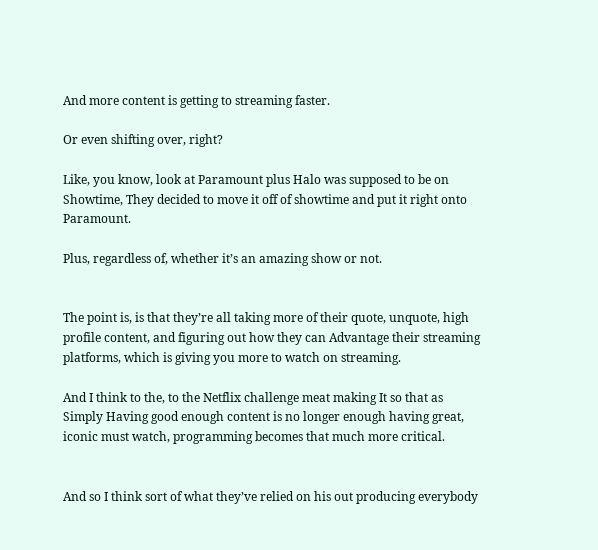And more content is getting to streaming faster.

Or even shifting over, right?

Like, you know, look at Paramount plus Halo was supposed to be on Showtime, They decided to move it off of showtime and put it right onto Paramount.

Plus, regardless of, whether it’s an amazing show or not.


The point is, is that they’re all taking more of their quote, unquote, high profile content, and figuring out how they can Advantage their streaming platforms, which is giving you more to watch on streaming.

And I think to the, to the Netflix challenge meat making It so that as Simply Having good enough content is no longer enough having great, iconic must watch, programming becomes that much more critical.


And so I think sort of what they’ve relied on his out producing everybody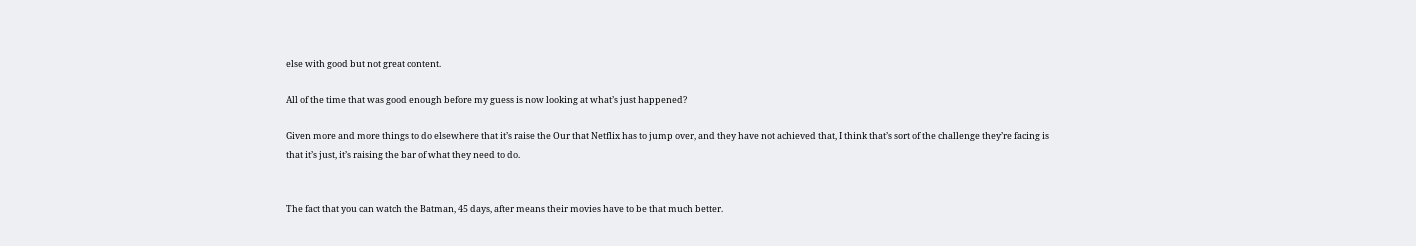else with good but not great content.

All of the time that was good enough before my guess is now looking at what’s just happened?

Given more and more things to do elsewhere that it’s raise the Our that Netflix has to jump over, and they have not achieved that, I think that’s sort of the challenge they’re facing is that it’s just, it’s raising the bar of what they need to do.


The fact that you can watch the Batman, 45 days, after means their movies have to be that much better.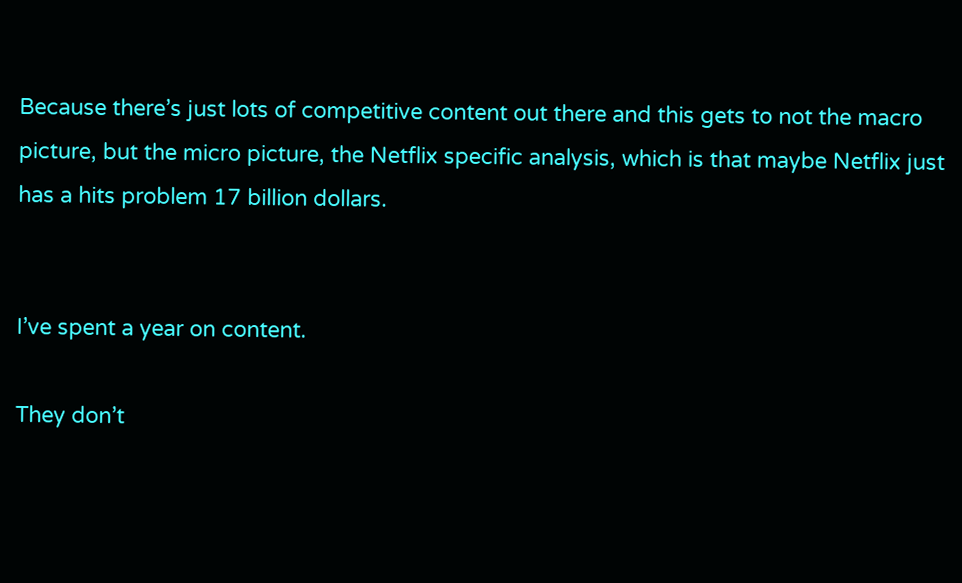Because there’s just lots of competitive content out there and this gets to not the macro picture, but the micro picture, the Netflix specific analysis, which is that maybe Netflix just has a hits problem 17 billion dollars.


I’ve spent a year on content.

They don’t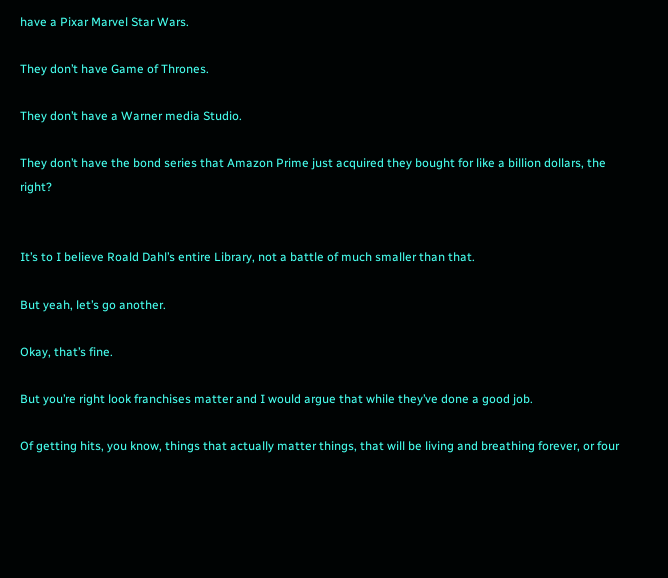have a Pixar Marvel Star Wars.

They don’t have Game of Thrones.

They don’t have a Warner media Studio.

They don’t have the bond series that Amazon Prime just acquired they bought for like a billion dollars, the right?


It’s to I believe Roald Dahl’s entire Library, not a battle of much smaller than that.

But yeah, let’s go another.

Okay, that’s fine.

But you’re right look franchises matter and I would argue that while they’ve done a good job.

Of getting hits, you know, things that actually matter things, that will be living and breathing forever, or four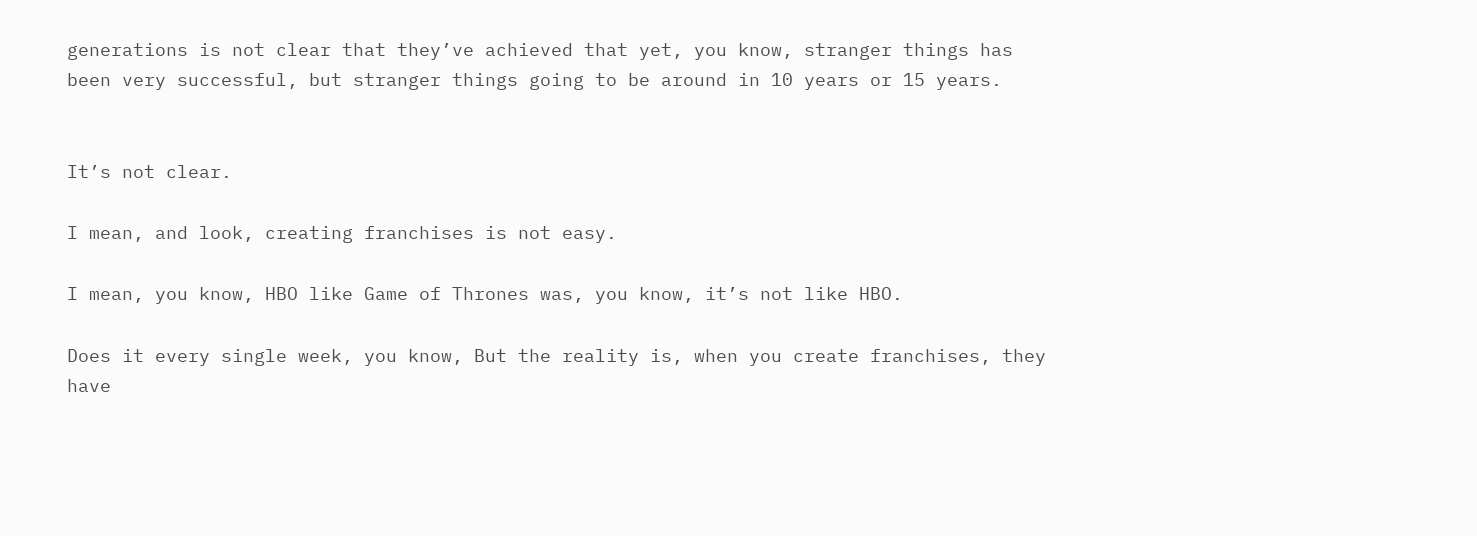generations is not clear that they’ve achieved that yet, you know, stranger things has been very successful, but stranger things going to be around in 10 years or 15 years.


It’s not clear.

I mean, and look, creating franchises is not easy.

I mean, you know, HBO like Game of Thrones was, you know, it’s not like HBO.

Does it every single week, you know, But the reality is, when you create franchises, they have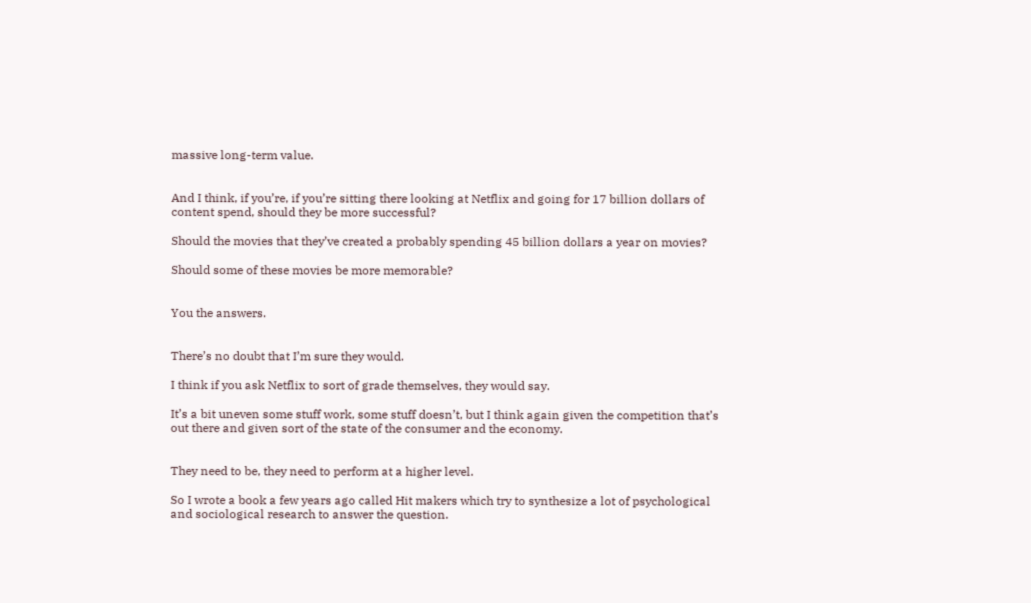massive long-term value.


And I think, if you’re, if you’re sitting there looking at Netflix and going for 17 billion dollars of content spend, should they be more successful?

Should the movies that they’ve created a probably spending 45 billion dollars a year on movies?

Should some of these movies be more memorable?


You the answers.


There’s no doubt that I’m sure they would.

I think if you ask Netflix to sort of grade themselves, they would say.

It’s a bit uneven some stuff work, some stuff doesn’t, but I think again given the competition that’s out there and given sort of the state of the consumer and the economy.


They need to be, they need to perform at a higher level.

So I wrote a book a few years ago called Hit makers which try to synthesize a lot of psychological and sociological research to answer the question.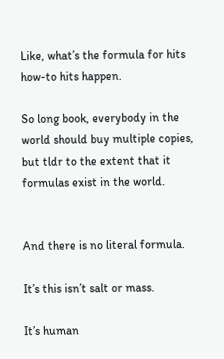Like, what’s the formula for hits how-to hits happen.

So long book, everybody in the world should buy multiple copies, but tldr to the extent that it formulas exist in the world.


And there is no literal formula.

It’s this isn’t salt or mass.

It’s human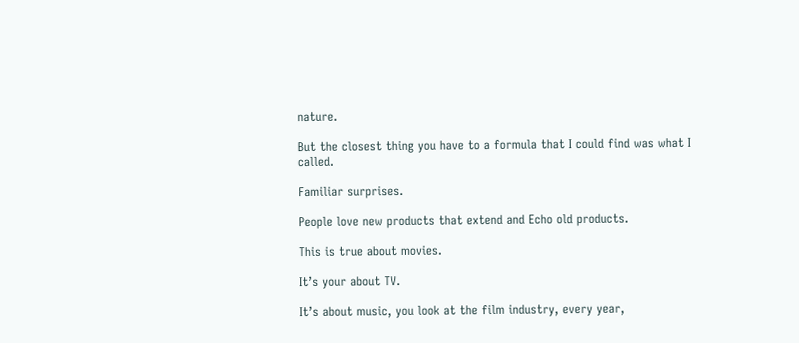nature.

But the closest thing you have to a formula that I could find was what I called.

Familiar surprises.

People love new products that extend and Echo old products.

This is true about movies.

It’s your about TV.

It’s about music, you look at the film industry, every year,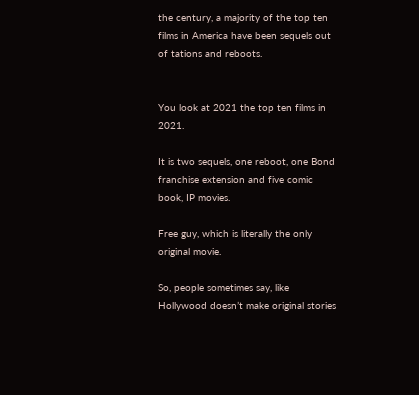the century, a majority of the top ten films in America have been sequels out of tations and reboots.


You look at 2021 the top ten films in 2021.

It is two sequels, one reboot, one Bond franchise extension and five comic book, IP movies.

Free guy, which is literally the only original movie.

So, people sometimes say, like Hollywood doesn’t make original stories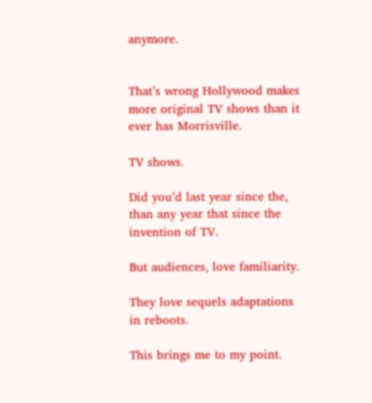anymore.


That’s wrong Hollywood makes more original TV shows than it ever has Morrisville.

TV shows.

Did you’d last year since the, than any year that since the invention of TV.

But audiences, love familiarity.

They love sequels adaptations in reboots.

This brings me to my point.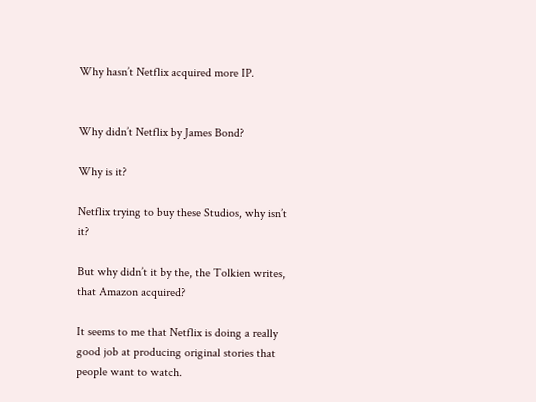Why hasn’t Netflix acquired more IP.


Why didn’t Netflix by James Bond?

Why is it?

Netflix trying to buy these Studios, why isn’t it?

But why didn’t it by the, the Tolkien writes, that Amazon acquired?

It seems to me that Netflix is doing a really good job at producing original stories that people want to watch.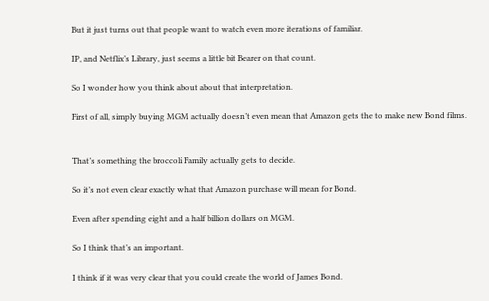But it just turns out that people want to watch even more iterations of familiar.

IP, and Netflix’s Library, just seems a little bit Bearer on that count.

So I wonder how you think about about that interpretation.

First of all, simply buying MGM actually doesn’t even mean that Amazon gets the to make new Bond films.


That’s something the broccoli Family actually gets to decide.

So it’s not even clear exactly what that Amazon purchase will mean for Bond.

Even after spending eight and a half billion dollars on MGM.

So I think that’s an important.

I think if it was very clear that you could create the world of James Bond.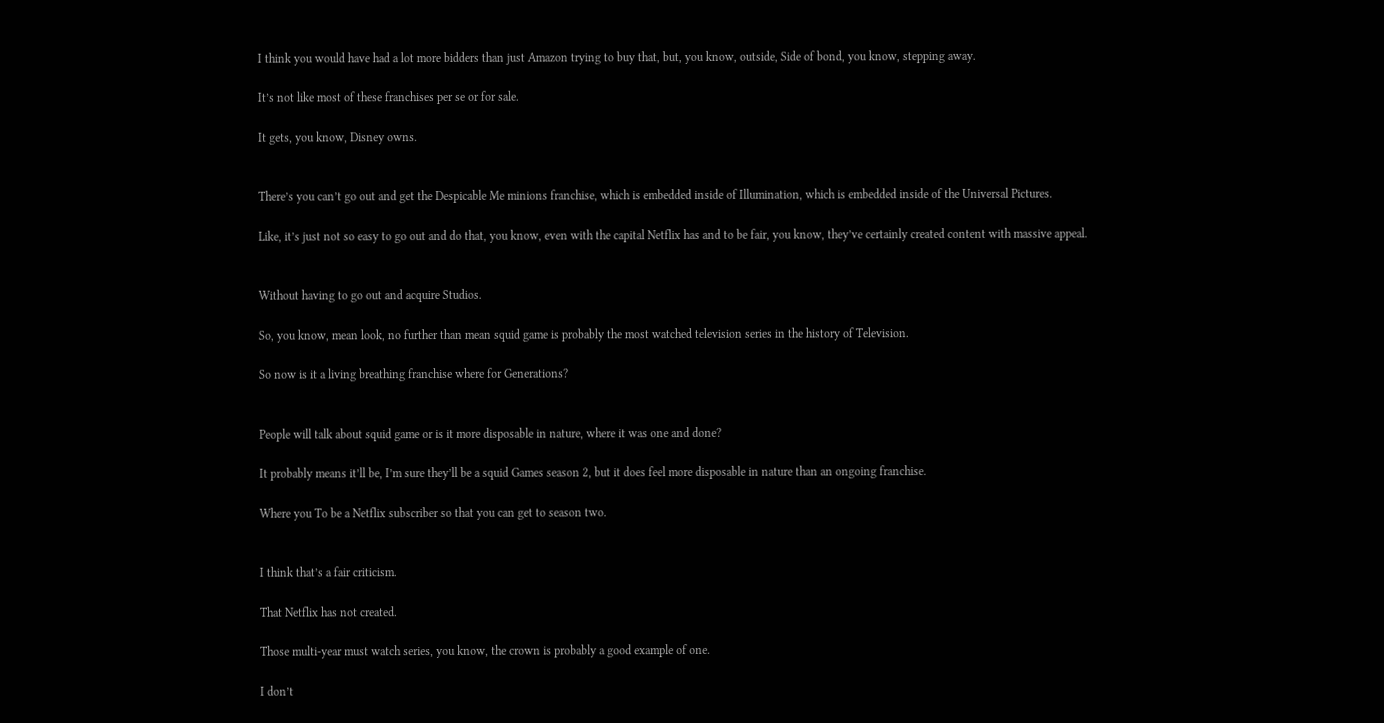I think you would have had a lot more bidders than just Amazon trying to buy that, but, you know, outside, Side of bond, you know, stepping away.

It’s not like most of these franchises per se or for sale.

It gets, you know, Disney owns.


There’s you can’t go out and get the Despicable Me minions franchise, which is embedded inside of Illumination, which is embedded inside of the Universal Pictures.

Like, it’s just not so easy to go out and do that, you know, even with the capital Netflix has and to be fair, you know, they’ve certainly created content with massive appeal.


Without having to go out and acquire Studios.

So, you know, mean look, no further than mean squid game is probably the most watched television series in the history of Television.

So now is it a living breathing franchise where for Generations?


People will talk about squid game or is it more disposable in nature, where it was one and done?

It probably means it’ll be, I’m sure they’ll be a squid Games season 2, but it does feel more disposable in nature than an ongoing franchise.

Where you To be a Netflix subscriber so that you can get to season two.


I think that’s a fair criticism.

That Netflix has not created.

Those multi-year must watch series, you know, the crown is probably a good example of one.

I don’t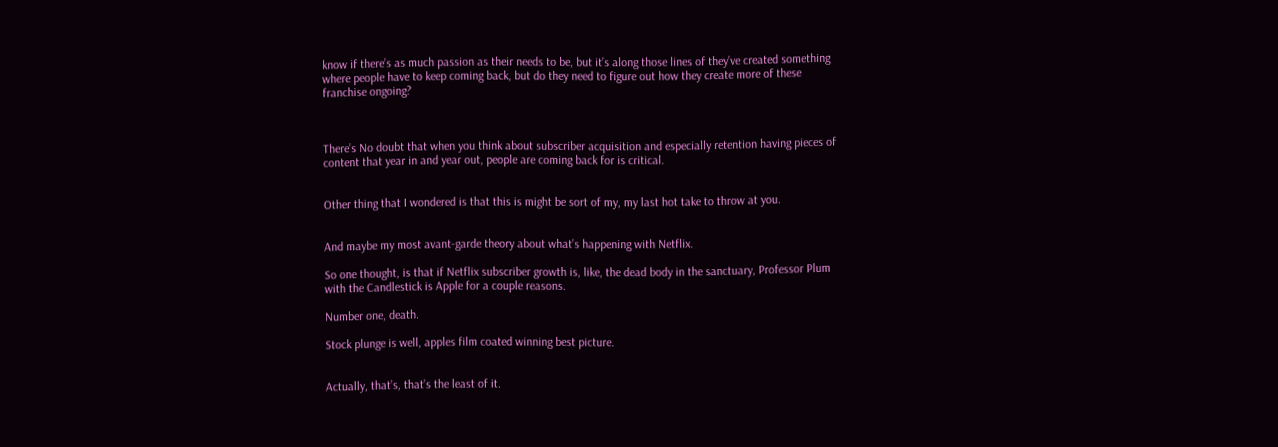know if there’s as much passion as their needs to be, but it’s along those lines of they’ve created something where people have to keep coming back, but do they need to figure out how they create more of these franchise ongoing?



There’s No doubt that when you think about subscriber acquisition and especially retention having pieces of content that year in and year out, people are coming back for is critical.


Other thing that I wondered is that this is might be sort of my, my last hot take to throw at you.


And maybe my most avant-garde theory about what’s happening with Netflix.

So one thought, is that if Netflix subscriber growth is, like, the dead body in the sanctuary, Professor Plum with the Candlestick is Apple for a couple reasons.

Number one, death.

Stock plunge is well, apples film coated winning best picture.


Actually, that’s, that’s the least of it.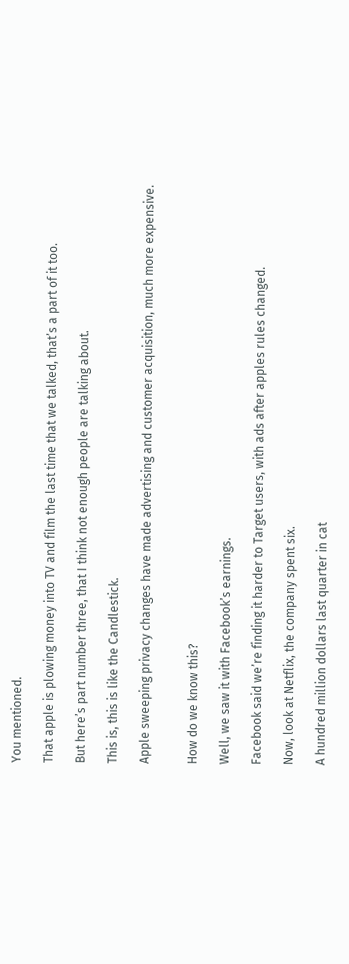You mentioned.

That apple is plowing money into TV and film the last time that we talked, that’s a part of it too.

But here’s part number three, that I think not enough people are talking about.

This is, this is like the Candlestick.

Apple sweeping privacy changes have made advertising and customer acquisition, much more expensive.


How do we know this?

Well, we saw it with Facebook’s earnings.

Facebook said we’re finding it harder to Target users, with ads after apples rules changed.

Now, look at Netflix, the company spent six.

A hundred million dollars last quarter in cat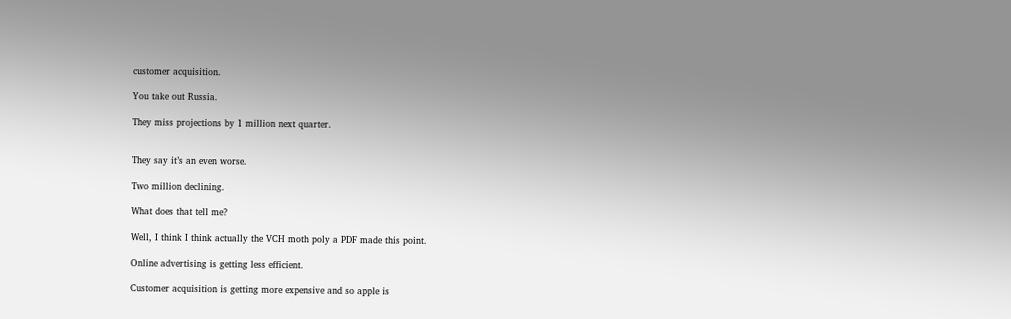customer acquisition.

You take out Russia.

They miss projections by 1 million next quarter.


They say it’s an even worse.

Two million declining.

What does that tell me?

Well, I think I think actually the VCH moth poly a PDF made this point.

Online advertising is getting less efficient.

Customer acquisition is getting more expensive and so apple is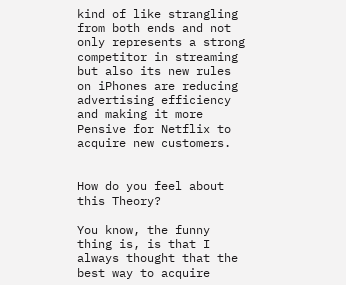kind of like strangling from both ends and not only represents a strong competitor in streaming but also its new rules on iPhones are reducing advertising efficiency and making it more Pensive for Netflix to acquire new customers.


How do you feel about this Theory?

You know, the funny thing is, is that I always thought that the best way to acquire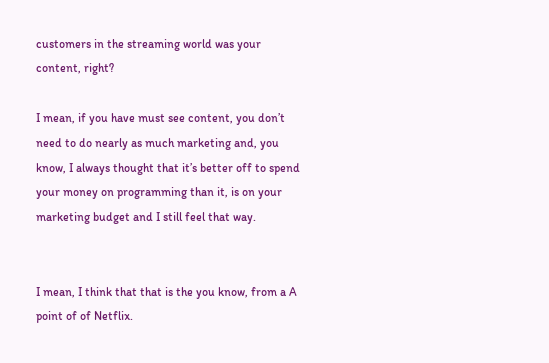customers in the streaming world was your content, right?

I mean, if you have must see content, you don’t need to do nearly as much marketing and, you know, I always thought that it’s better off to spend your money on programming than it, is on your marketing budget and I still feel that way.


I mean, I think that that is the you know, from a A point of of Netflix.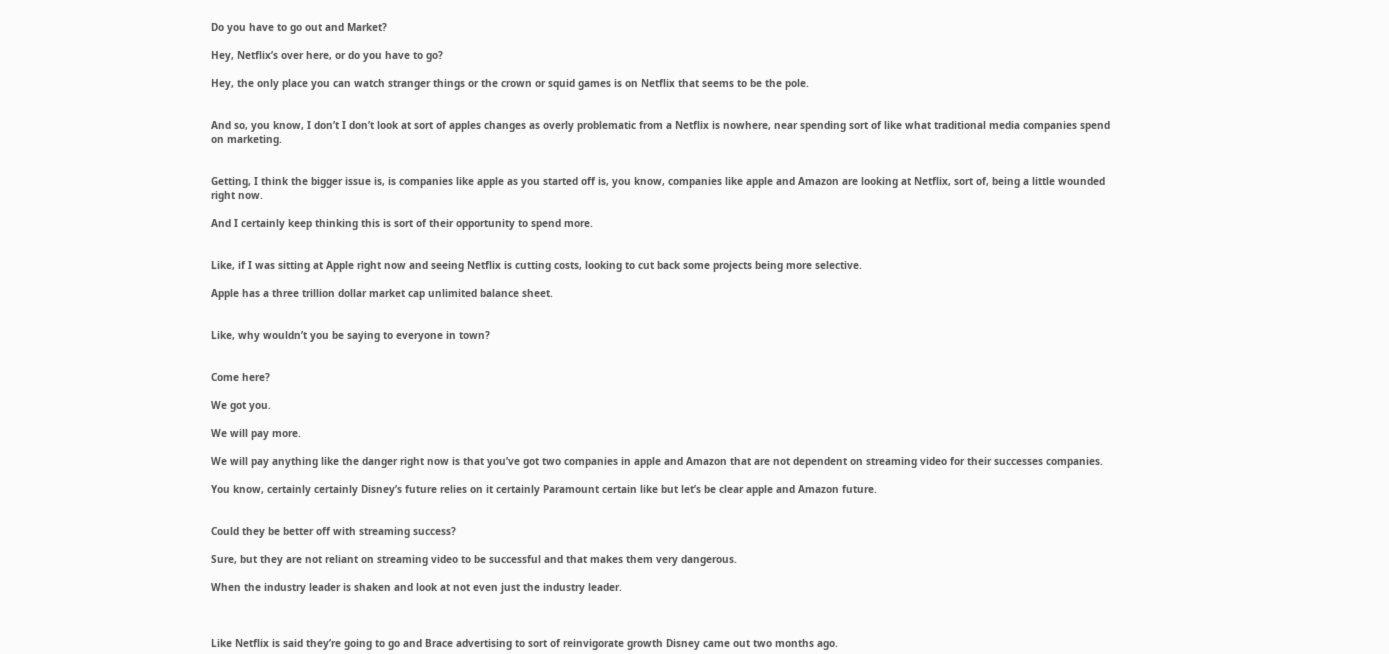Do you have to go out and Market?

Hey, Netflix’s over here, or do you have to go?

Hey, the only place you can watch stranger things or the crown or squid games is on Netflix that seems to be the pole.


And so, you know, I don’t I don’t look at sort of apples changes as overly problematic from a Netflix is nowhere, near spending sort of like what traditional media companies spend on marketing.


Getting, I think the bigger issue is, is companies like apple as you started off is, you know, companies like apple and Amazon are looking at Netflix, sort of, being a little wounded right now.

And I certainly keep thinking this is sort of their opportunity to spend more.


Like, if I was sitting at Apple right now and seeing Netflix is cutting costs, looking to cut back some projects being more selective.

Apple has a three trillion dollar market cap unlimited balance sheet.


Like, why wouldn’t you be saying to everyone in town?


Come here?

We got you.

We will pay more.

We will pay anything like the danger right now is that you’ve got two companies in apple and Amazon that are not dependent on streaming video for their successes companies.

You know, certainly certainly Disney’s future relies on it certainly Paramount certain like but let’s be clear apple and Amazon future.


Could they be better off with streaming success?

Sure, but they are not reliant on streaming video to be successful and that makes them very dangerous.

When the industry leader is shaken and look at not even just the industry leader.



Like Netflix is said they’re going to go and Brace advertising to sort of reinvigorate growth Disney came out two months ago.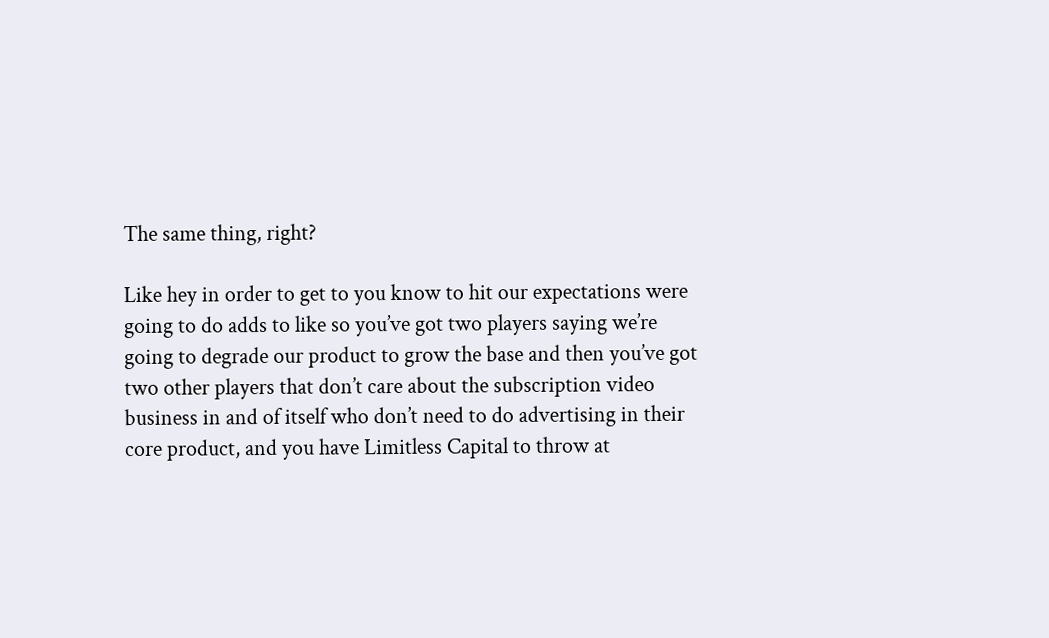The same thing, right?

Like hey in order to get to you know to hit our expectations were going to do adds to like so you’ve got two players saying we’re going to degrade our product to grow the base and then you’ve got two other players that don’t care about the subscription video business in and of itself who don’t need to do advertising in their core product, and you have Limitless Capital to throw at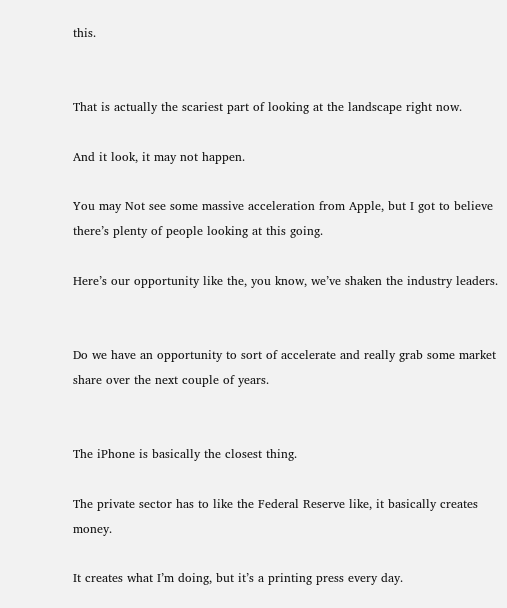this.


That is actually the scariest part of looking at the landscape right now.

And it look, it may not happen.

You may Not see some massive acceleration from Apple, but I got to believe there’s plenty of people looking at this going.

Here’s our opportunity like the, you know, we’ve shaken the industry leaders.


Do we have an opportunity to sort of accelerate and really grab some market share over the next couple of years.


The iPhone is basically the closest thing.

The private sector has to like the Federal Reserve like, it basically creates money.

It creates what I’m doing, but it’s a printing press every day.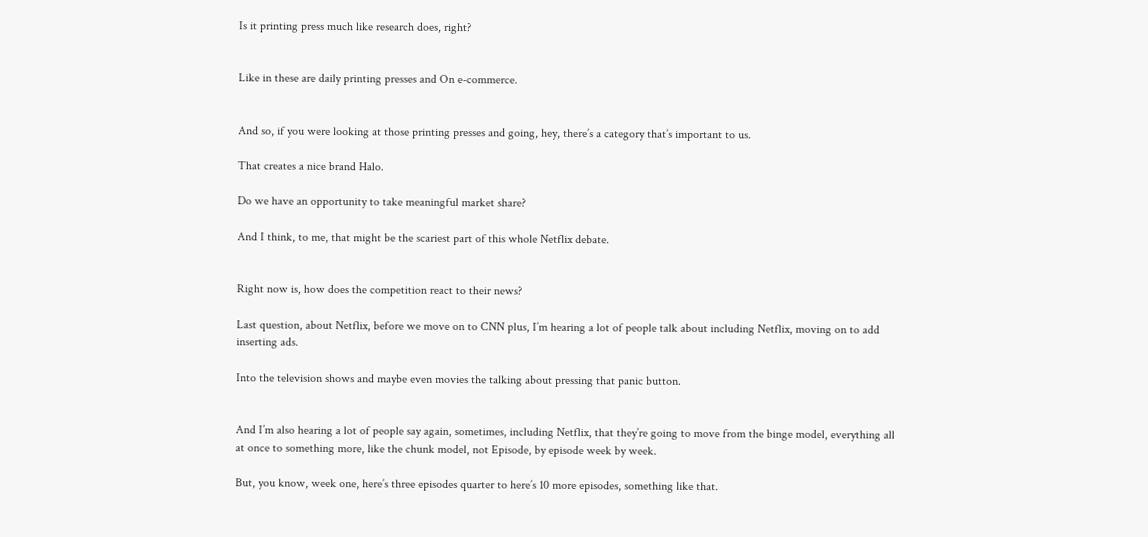Is it printing press much like research does, right?


Like in these are daily printing presses and On e-commerce.


And so, if you were looking at those printing presses and going, hey, there’s a category that’s important to us.

That creates a nice brand Halo.

Do we have an opportunity to take meaningful market share?

And I think, to me, that might be the scariest part of this whole Netflix debate.


Right now is, how does the competition react to their news?

Last question, about Netflix, before we move on to CNN plus, I’m hearing a lot of people talk about including Netflix, moving on to add inserting ads.

Into the television shows and maybe even movies the talking about pressing that panic button.


And I’m also hearing a lot of people say again, sometimes, including Netflix, that they’re going to move from the binge model, everything all at once to something more, like the chunk model, not Episode, by episode week by week.

But, you know, week one, here’s three episodes quarter to here’s 10 more episodes, something like that.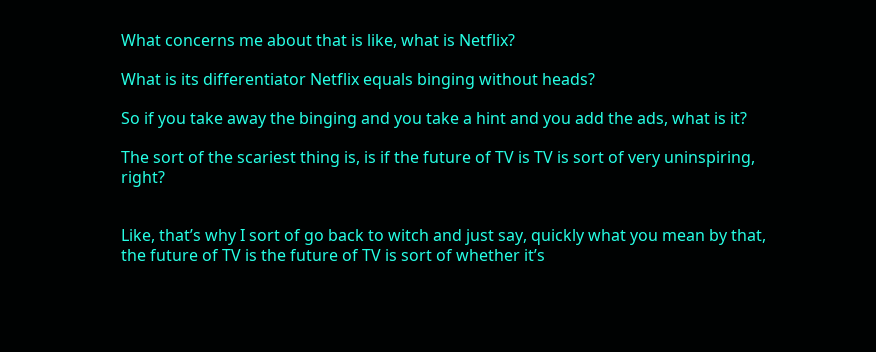What concerns me about that is like, what is Netflix?

What is its differentiator Netflix equals binging without heads?

So if you take away the binging and you take a hint and you add the ads, what is it?

The sort of the scariest thing is, is if the future of TV is TV is sort of very uninspiring, right?


Like, that’s why I sort of go back to witch and just say, quickly what you mean by that, the future of TV is the future of TV is sort of whether it’s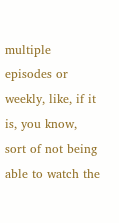multiple episodes or weekly, like, if it is, you know, sort of not being able to watch the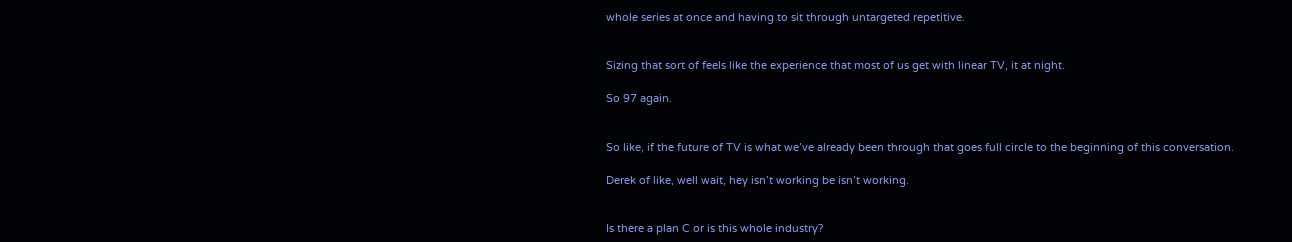whole series at once and having to sit through untargeted repetitive.


Sizing that sort of feels like the experience that most of us get with linear TV, it at night.

So 97 again.


So like, if the future of TV is what we’ve already been through that goes full circle to the beginning of this conversation.

Derek of like, well wait, hey isn’t working be isn’t working.


Is there a plan C or is this whole industry?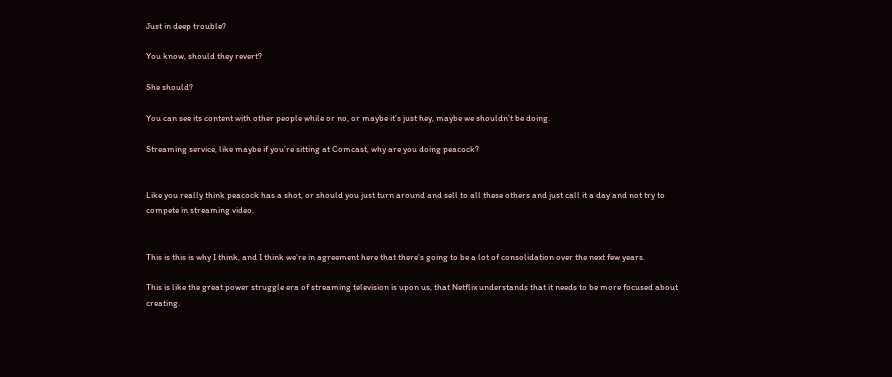Just in deep trouble?

You know, should they revert?

She should?

You can see its content with other people while or no, or maybe it’s just hey, maybe we shouldn’t be doing.

Streaming service, like maybe if you’re sitting at Comcast, why are you doing peacock?


Like you really think peacock has a shot, or should you just turn around and sell to all these others and just call it a day and not try to compete in streaming video.


This is this is why I think, and I think we’re in agreement here that there’s going to be a lot of consolidation over the next few years.

This is like the great power struggle era of streaming television is upon us, that Netflix understands that it needs to be more focused about creating.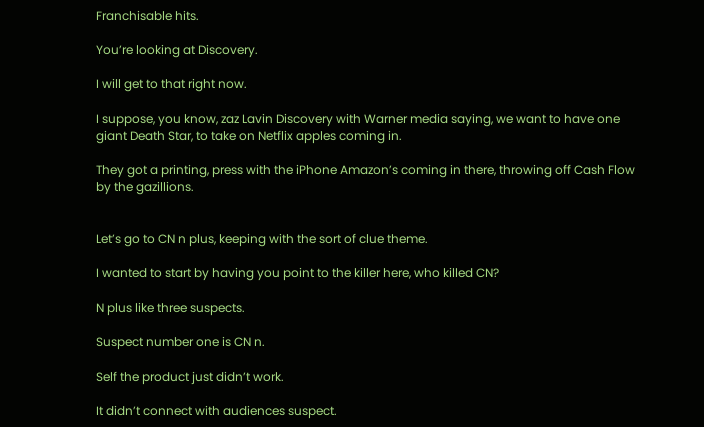Franchisable hits.

You’re looking at Discovery.

I will get to that right now.

I suppose, you know, zaz Lavin Discovery with Warner media saying, we want to have one giant Death Star, to take on Netflix apples coming in.

They got a printing, press with the iPhone Amazon’s coming in there, throwing off Cash Flow by the gazillions.


Let’s go to CN n plus, keeping with the sort of clue theme.

I wanted to start by having you point to the killer here, who killed CN?

N plus like three suspects.

Suspect number one is CN n.

Self the product just didn’t work.

It didn’t connect with audiences suspect.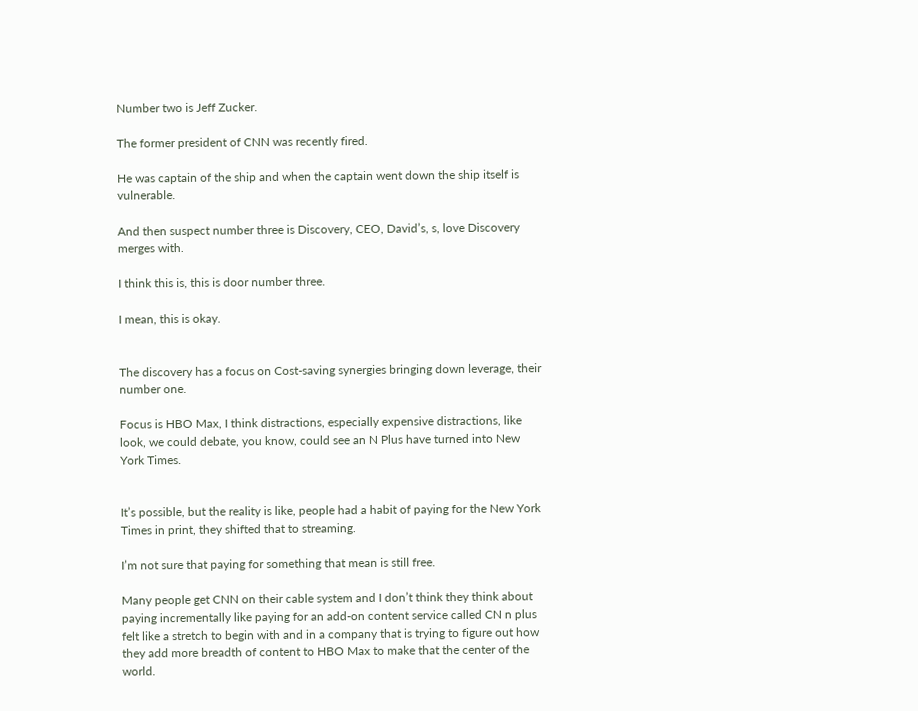Number two is Jeff Zucker.

The former president of CNN was recently fired.

He was captain of the ship and when the captain went down the ship itself is vulnerable.

And then suspect number three is Discovery, CEO, David’s, s, love Discovery merges with.

I think this is, this is door number three.

I mean, this is okay.


The discovery has a focus on Cost-saving synergies bringing down leverage, their number one.

Focus is HBO Max, I think distractions, especially expensive distractions, like look, we could debate, you know, could see an N Plus have turned into New York Times.


It’s possible, but the reality is like, people had a habit of paying for the New York Times in print, they shifted that to streaming.

I’m not sure that paying for something that mean is still free.

Many people get CNN on their cable system and I don’t think they think about paying incrementally like paying for an add-on content service called CN n plus felt like a stretch to begin with and in a company that is trying to figure out how they add more breadth of content to HBO Max to make that the center of the world.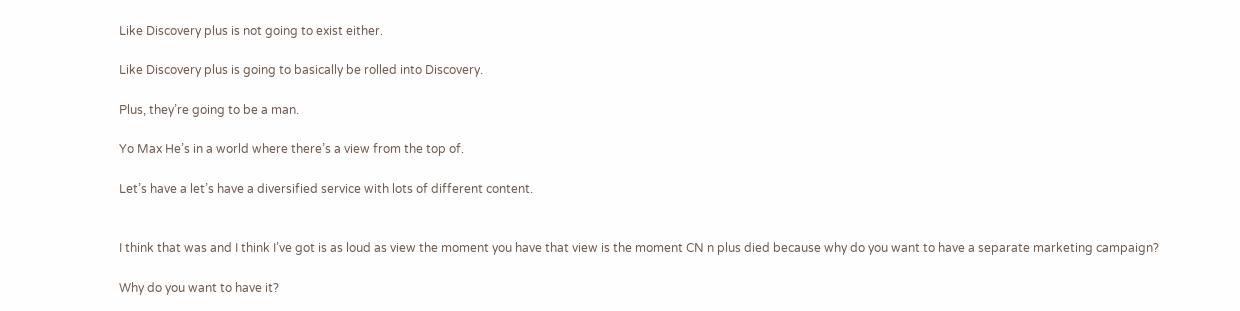Like Discovery plus is not going to exist either.

Like Discovery plus is going to basically be rolled into Discovery.

Plus, they’re going to be a man.

Yo Max He’s in a world where there’s a view from the top of.

Let’s have a let’s have a diversified service with lots of different content.


I think that was and I think I’ve got is as loud as view the moment you have that view is the moment CN n plus died because why do you want to have a separate marketing campaign?

Why do you want to have it?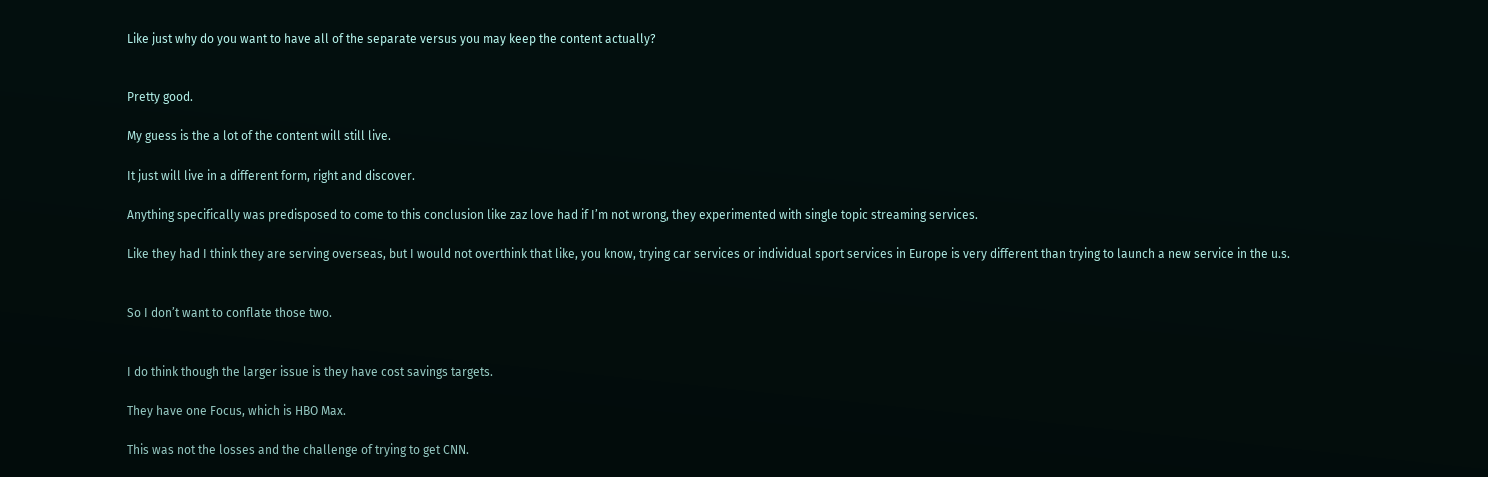Like just why do you want to have all of the separate versus you may keep the content actually?


Pretty good.

My guess is the a lot of the content will still live.

It just will live in a different form, right and discover.

Anything specifically was predisposed to come to this conclusion like zaz love had if I’m not wrong, they experimented with single topic streaming services.

Like they had I think they are serving overseas, but I would not overthink that like, you know, trying car services or individual sport services in Europe is very different than trying to launch a new service in the u.s.


So I don’t want to conflate those two.


I do think though the larger issue is they have cost savings targets.

They have one Focus, which is HBO Max.

This was not the losses and the challenge of trying to get CNN.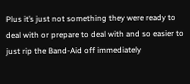Plus it’s just not something they were ready to deal with or prepare to deal with and so easier to just rip the Band-Aid off immediately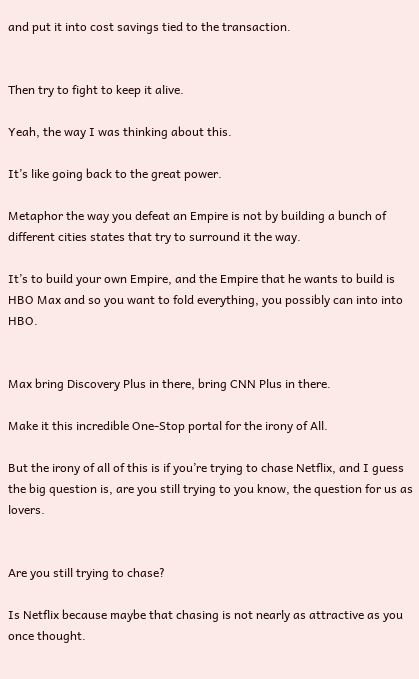and put it into cost savings tied to the transaction.


Then try to fight to keep it alive.

Yeah, the way I was thinking about this.

It’s like going back to the great power.

Metaphor the way you defeat an Empire is not by building a bunch of different cities states that try to surround it the way.

It’s to build your own Empire, and the Empire that he wants to build is HBO Max and so you want to fold everything, you possibly can into into HBO.


Max bring Discovery Plus in there, bring CNN Plus in there.

Make it this incredible One-Stop portal for the irony of All.

But the irony of all of this is if you’re trying to chase Netflix, and I guess the big question is, are you still trying to you know, the question for us as lovers.


Are you still trying to chase?

Is Netflix because maybe that chasing is not nearly as attractive as you once thought.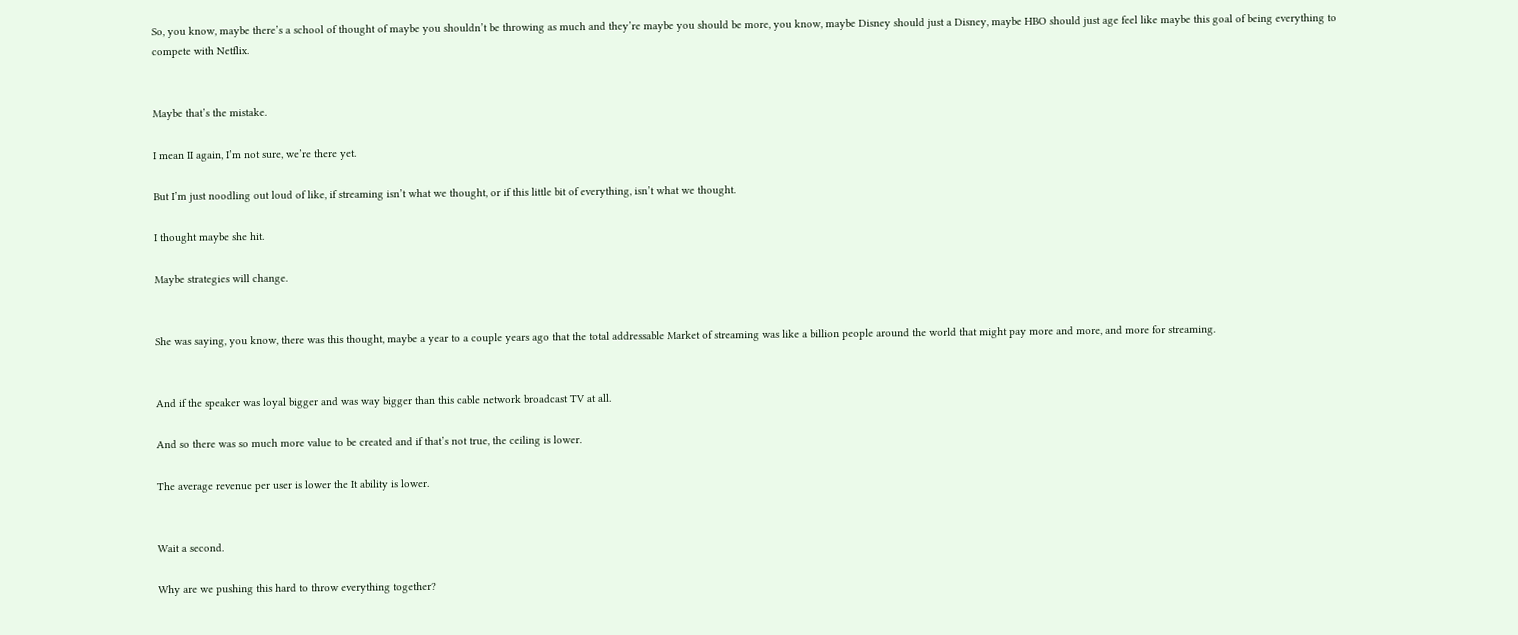So, you know, maybe there’s a school of thought of maybe you shouldn’t be throwing as much and they’re maybe you should be more, you know, maybe Disney should just a Disney, maybe HBO should just age feel like maybe this goal of being everything to compete with Netflix.


Maybe that’s the mistake.

I mean II again, I’m not sure, we’re there yet.

But I’m just noodling out loud of like, if streaming isn’t what we thought, or if this little bit of everything, isn’t what we thought.

I thought maybe she hit.

Maybe strategies will change.


She was saying, you know, there was this thought, maybe a year to a couple years ago that the total addressable Market of streaming was like a billion people around the world that might pay more and more, and more for streaming.


And if the speaker was loyal bigger and was way bigger than this cable network broadcast TV at all.

And so there was so much more value to be created and if that’s not true, the ceiling is lower.

The average revenue per user is lower the It ability is lower.


Wait a second.

Why are we pushing this hard to throw everything together?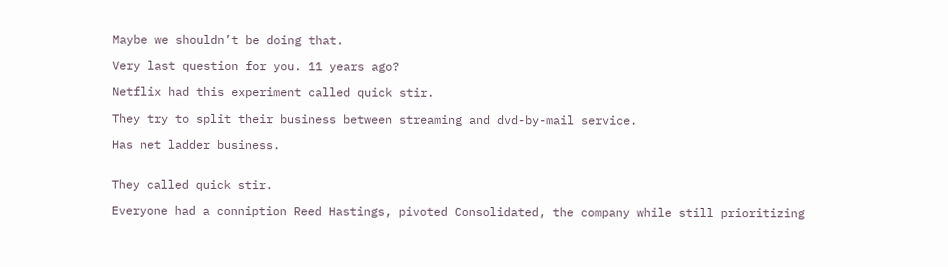Maybe we shouldn’t be doing that.

Very last question for you. 11 years ago?

Netflix had this experiment called quick stir.

They try to split their business between streaming and dvd-by-mail service.

Has net ladder business.


They called quick stir.

Everyone had a conniption Reed Hastings, pivoted Consolidated, the company while still prioritizing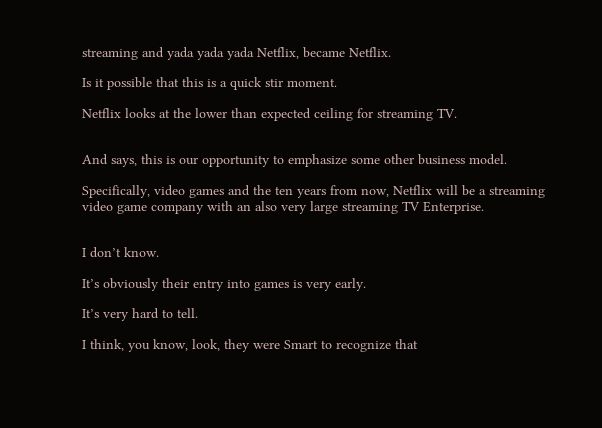streaming and yada yada yada Netflix, became Netflix.

Is it possible that this is a quick stir moment.

Netflix looks at the lower than expected ceiling for streaming TV.


And says, this is our opportunity to emphasize some other business model.

Specifically, video games and the ten years from now, Netflix will be a streaming video game company with an also very large streaming TV Enterprise.


I don’t know.

It’s obviously their entry into games is very early.

It’s very hard to tell.

I think, you know, look, they were Smart to recognize that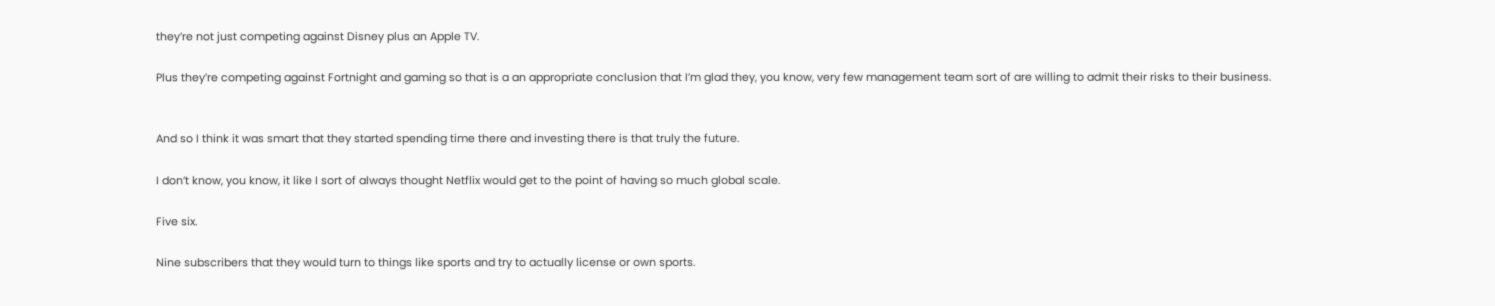they’re not just competing against Disney plus an Apple TV.

Plus they’re competing against Fortnight and gaming so that is a an appropriate conclusion that I’m glad they, you know, very few management team sort of are willing to admit their risks to their business.


And so I think it was smart that they started spending time there and investing there is that truly the future.

I don’t know, you know, it like I sort of always thought Netflix would get to the point of having so much global scale.

Five six.

Nine subscribers that they would turn to things like sports and try to actually license or own sports.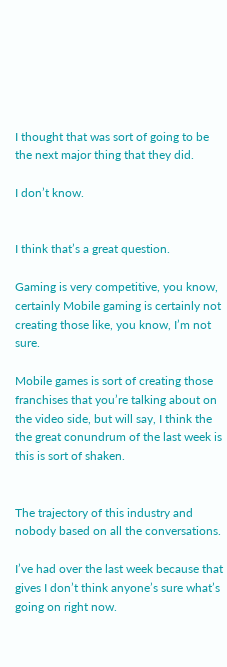I thought that was sort of going to be the next major thing that they did.

I don’t know.


I think that’s a great question.

Gaming is very competitive, you know, certainly Mobile gaming is certainly not creating those like, you know, I’m not sure.

Mobile games is sort of creating those franchises that you’re talking about on the video side, but will say, I think the the great conundrum of the last week is this is sort of shaken.


The trajectory of this industry and nobody based on all the conversations.

I’ve had over the last week because that gives I don’t think anyone’s sure what’s going on right now.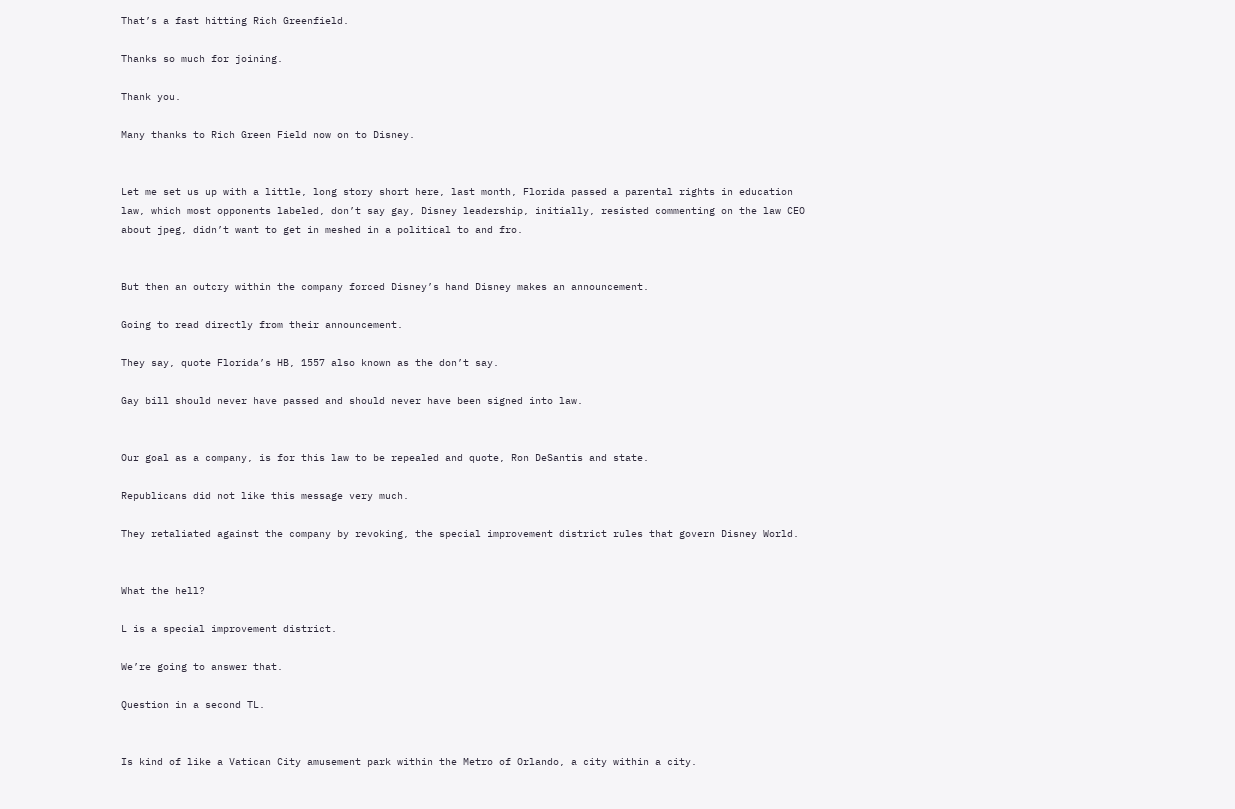That’s a fast hitting Rich Greenfield.

Thanks so much for joining.

Thank you.

Many thanks to Rich Green Field now on to Disney.


Let me set us up with a little, long story short here, last month, Florida passed a parental rights in education law, which most opponents labeled, don’t say gay, Disney leadership, initially, resisted commenting on the law CEO about jpeg, didn’t want to get in meshed in a political to and fro.


But then an outcry within the company forced Disney’s hand Disney makes an announcement.

Going to read directly from their announcement.

They say, quote Florida’s HB, 1557 also known as the don’t say.

Gay bill should never have passed and should never have been signed into law.


Our goal as a company, is for this law to be repealed and quote, Ron DeSantis and state.

Republicans did not like this message very much.

They retaliated against the company by revoking, the special improvement district rules that govern Disney World.


What the hell?

L is a special improvement district.

We’re going to answer that.

Question in a second TL.


Is kind of like a Vatican City amusement park within the Metro of Orlando, a city within a city.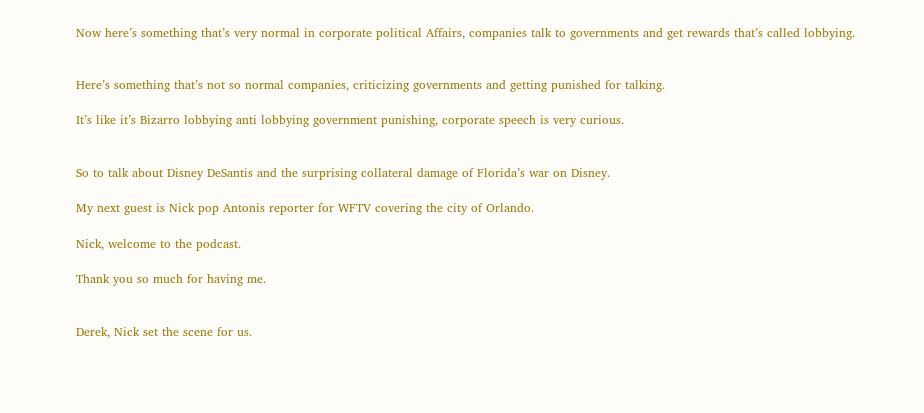Now here’s something that’s very normal in corporate political Affairs, companies talk to governments and get rewards that’s called lobbying.


Here’s something that’s not so normal companies, criticizing governments and getting punished for talking.

It’s like it’s Bizarro lobbying anti lobbying government punishing, corporate speech is very curious.


So to talk about Disney DeSantis and the surprising collateral damage of Florida’s war on Disney.

My next guest is Nick pop Antonis reporter for WFTV covering the city of Orlando.

Nick, welcome to the podcast.

Thank you so much for having me.


Derek, Nick set the scene for us.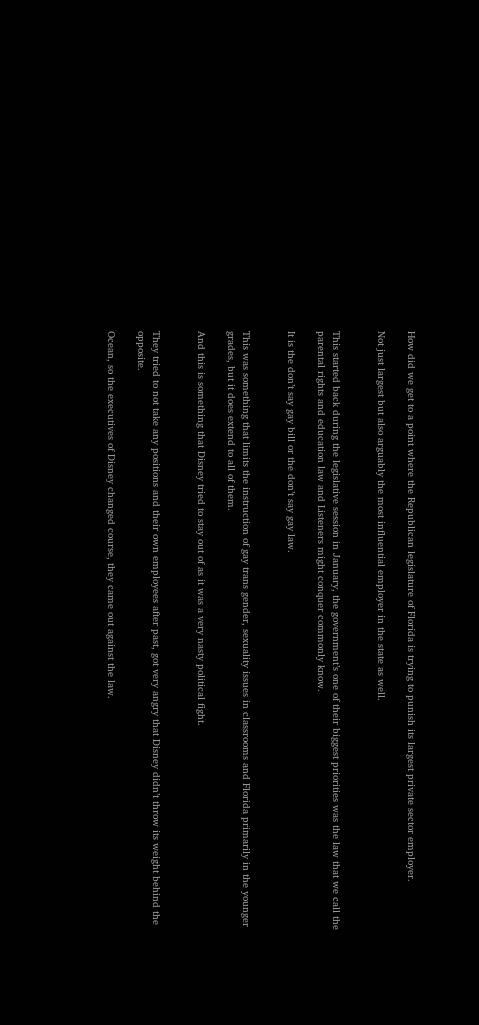How did we get to a point where the Republican legislature of Florida is trying to punish its largest private sector employer.

Not just largest but also arguably the most influential employer in the state as well.


This started back during the legislative session in January, the government’s one of their biggest priorities was the law that we call the parental rights and education law and Listeners might conquer commonly know.

It is the don’t say gay bill or the don’t say gay law.


This was something that limits the instruction of gay trans gender, sexuality issues in classrooms and Florida primarily in the younger grades, but it does extend to all of them.

And this is something that Disney tried to stay out of as it was a very nasty political fight.


They tried to not take any positions and their own employees after past, got very angry that Disney didn’t throw its weight behind the opposite.

Ocean, so the executives of Disney changed course, they came out against the law.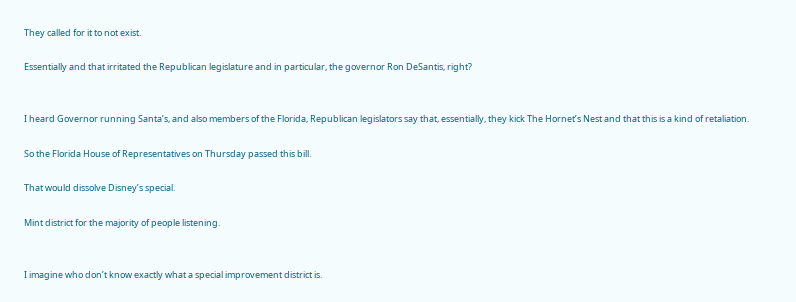They called for it to not exist.

Essentially and that irritated the Republican legislature and in particular, the governor Ron DeSantis, right?


I heard Governor running Santa’s, and also members of the Florida, Republican legislators say that, essentially, they kick The Hornet’s Nest and that this is a kind of retaliation.

So the Florida House of Representatives on Thursday passed this bill.

That would dissolve Disney’s special.

Mint district for the majority of people listening.


I imagine who don’t know exactly what a special improvement district is.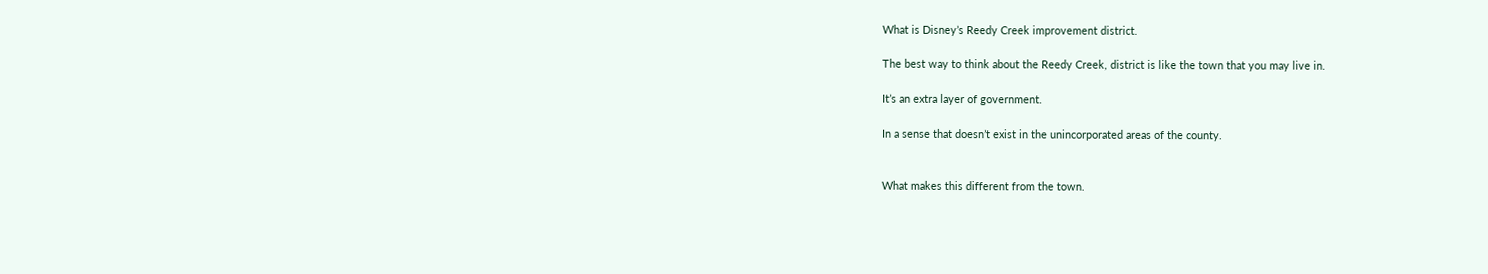What is Disney’s Reedy Creek improvement district.

The best way to think about the Reedy Creek, district is like the town that you may live in.

It’s an extra layer of government.

In a sense that doesn’t exist in the unincorporated areas of the county.


What makes this different from the town.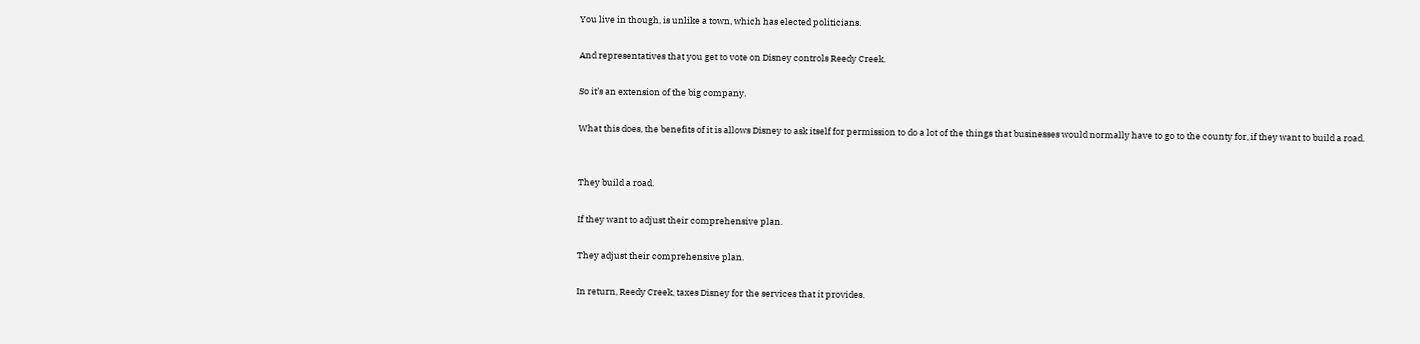You live in though, is unlike a town, which has elected politicians.

And representatives that you get to vote on Disney controls Reedy Creek.

So it’s an extension of the big company.

What this does, the benefits of it is allows Disney to ask itself for permission to do a lot of the things that businesses would normally have to go to the county for, if they want to build a road.


They build a road.

If they want to adjust their comprehensive plan.

They adjust their comprehensive plan.

In return, Reedy Creek, taxes Disney for the services that it provides.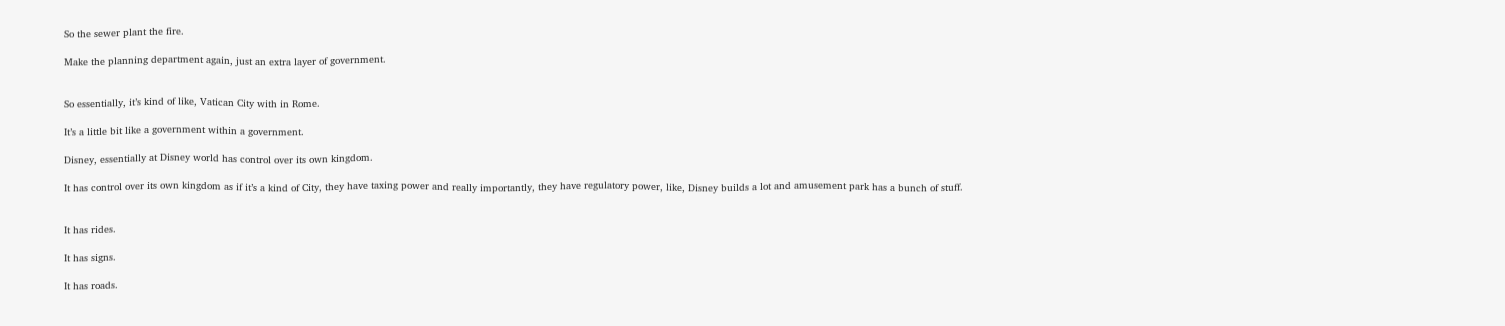So the sewer plant the fire.

Make the planning department again, just an extra layer of government.


So essentially, it’s kind of like, Vatican City with in Rome.

It’s a little bit like a government within a government.

Disney, essentially at Disney world has control over its own kingdom.

It has control over its own kingdom as if it’s a kind of City, they have taxing power and really importantly, they have regulatory power, like, Disney builds a lot and amusement park has a bunch of stuff.


It has rides.

It has signs.

It has roads.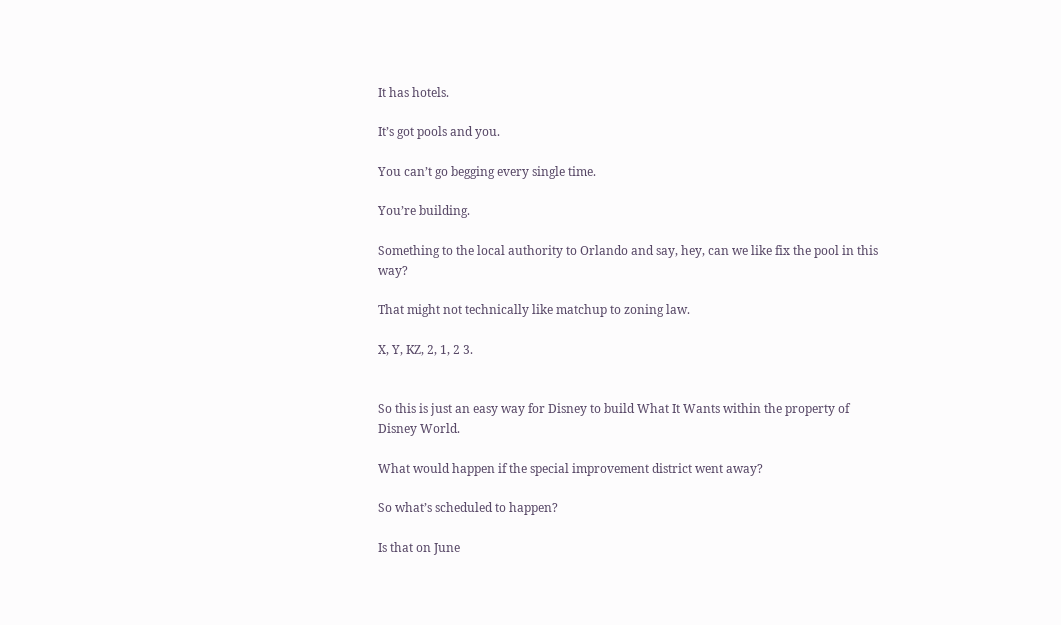It has hotels.

It’s got pools and you.

You can’t go begging every single time.

You’re building.

Something to the local authority to Orlando and say, hey, can we like fix the pool in this way?

That might not technically like matchup to zoning law.

X, Y, KZ, 2, 1, 2 3.


So this is just an easy way for Disney to build What It Wants within the property of Disney World.

What would happen if the special improvement district went away?

So what’s scheduled to happen?

Is that on June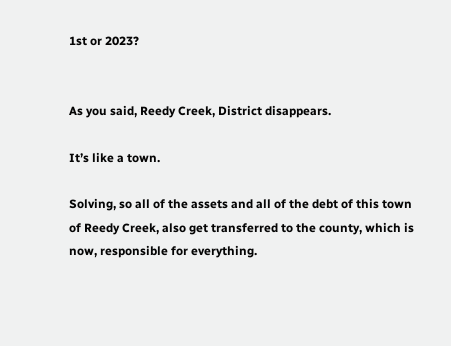1st or 2023?


As you said, Reedy Creek, District disappears.

It’s like a town.

Solving, so all of the assets and all of the debt of this town of Reedy Creek, also get transferred to the county, which is now, responsible for everything.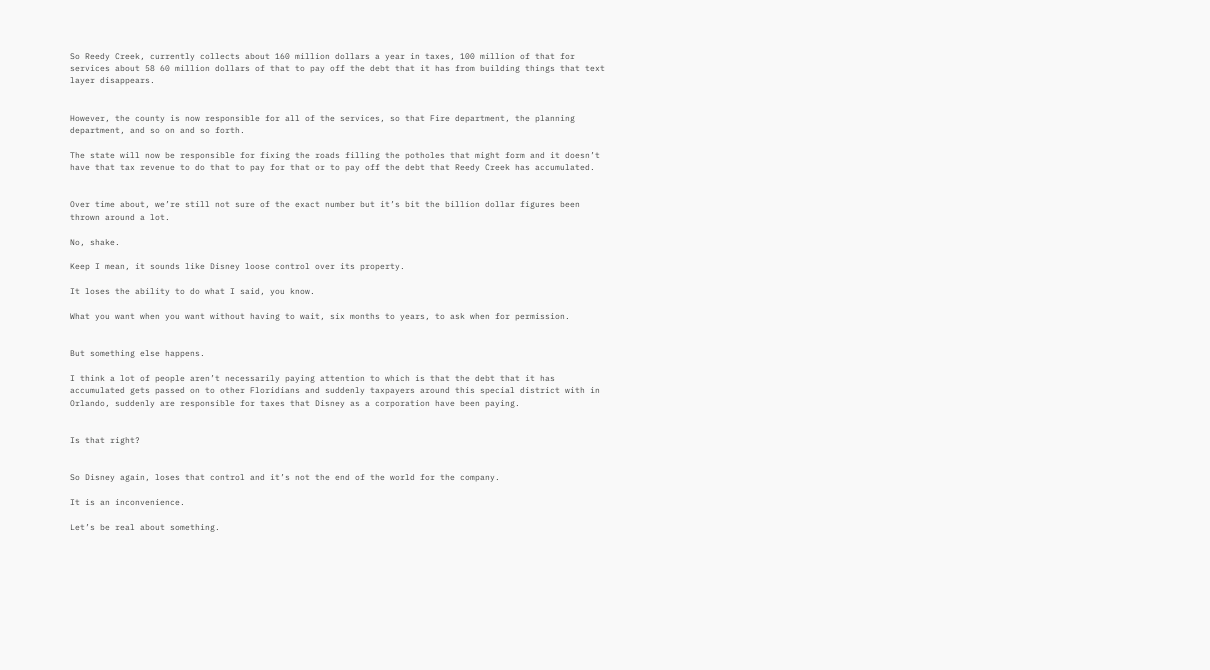So Reedy Creek, currently collects about 160 million dollars a year in taxes, 100 million of that for services about 58 60 million dollars of that to pay off the debt that it has from building things that text layer disappears.


However, the county is now responsible for all of the services, so that Fire department, the planning department, and so on and so forth.

The state will now be responsible for fixing the roads filling the potholes that might form and it doesn’t have that tax revenue to do that to pay for that or to pay off the debt that Reedy Creek has accumulated.


Over time about, we’re still not sure of the exact number but it’s bit the billion dollar figures been thrown around a lot.

No, shake.

Keep I mean, it sounds like Disney loose control over its property.

It loses the ability to do what I said, you know.

What you want when you want without having to wait, six months to years, to ask when for permission.


But something else happens.

I think a lot of people aren’t necessarily paying attention to which is that the debt that it has accumulated gets passed on to other Floridians and suddenly taxpayers around this special district with in Orlando, suddenly are responsible for taxes that Disney as a corporation have been paying.


Is that right?


So Disney again, loses that control and it’s not the end of the world for the company.

It is an inconvenience.

Let’s be real about something.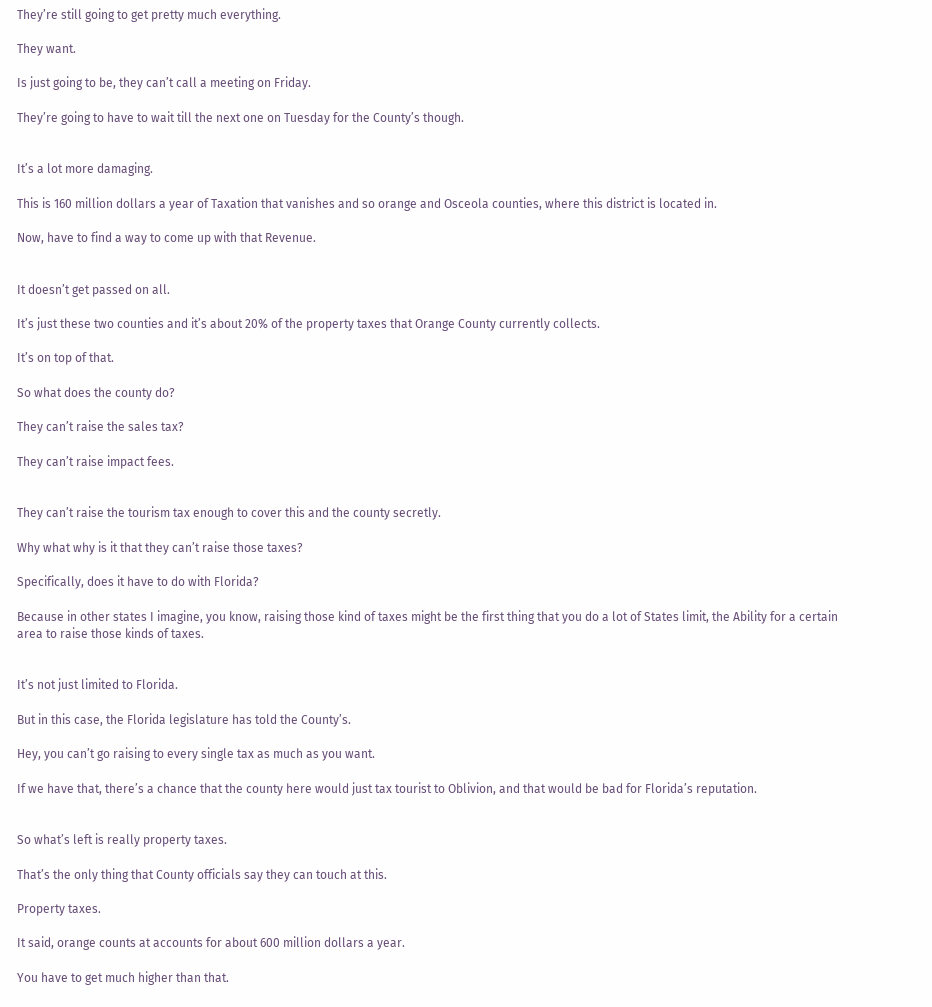They’re still going to get pretty much everything.

They want.

Is just going to be, they can’t call a meeting on Friday.

They’re going to have to wait till the next one on Tuesday for the County’s though.


It’s a lot more damaging.

This is 160 million dollars a year of Taxation that vanishes and so orange and Osceola counties, where this district is located in.

Now, have to find a way to come up with that Revenue.


It doesn’t get passed on all.

It’s just these two counties and it’s about 20% of the property taxes that Orange County currently collects.

It’s on top of that.

So what does the county do?

They can’t raise the sales tax?

They can’t raise impact fees.


They can’t raise the tourism tax enough to cover this and the county secretly.

Why what why is it that they can’t raise those taxes?

Specifically, does it have to do with Florida?

Because in other states I imagine, you know, raising those kind of taxes might be the first thing that you do a lot of States limit, the Ability for a certain area to raise those kinds of taxes.


It’s not just limited to Florida.

But in this case, the Florida legislature has told the County’s.

Hey, you can’t go raising to every single tax as much as you want.

If we have that, there’s a chance that the county here would just tax tourist to Oblivion, and that would be bad for Florida’s reputation.


So what’s left is really property taxes.

That’s the only thing that County officials say they can touch at this.

Property taxes.

It said, orange counts at accounts for about 600 million dollars a year.

You have to get much higher than that.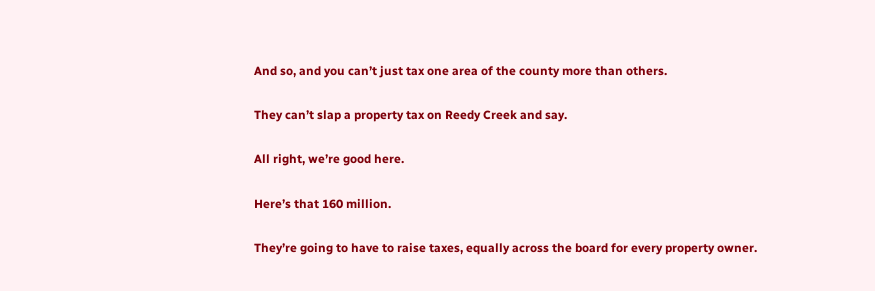And so, and you can’t just tax one area of the county more than others.

They can’t slap a property tax on Reedy Creek and say.

All right, we’re good here.

Here’s that 160 million.

They’re going to have to raise taxes, equally across the board for every property owner.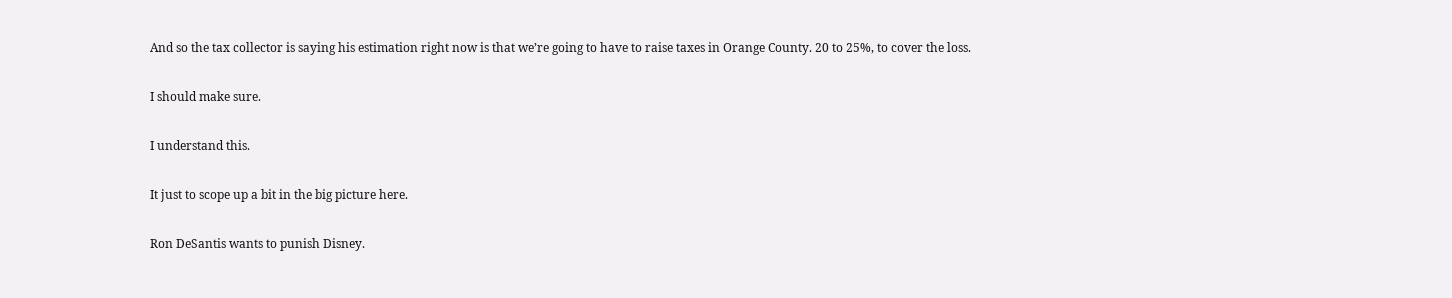And so the tax collector is saying his estimation right now is that we’re going to have to raise taxes in Orange County. 20 to 25%, to cover the loss.

I should make sure.

I understand this.

It just to scope up a bit in the big picture here.

Ron DeSantis wants to punish Disney.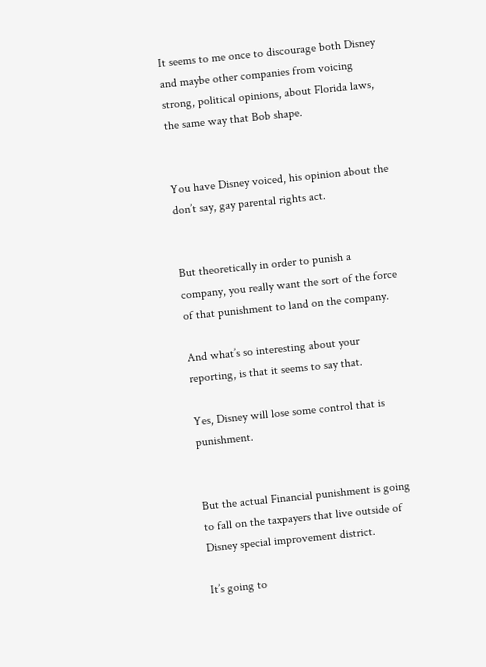It seems to me once to discourage both Disney and maybe other companies from voicing strong, political opinions, about Florida laws, the same way that Bob shape.


You have Disney voiced, his opinion about the don’t say, gay parental rights act.


But theoretically in order to punish a company, you really want the sort of the force of that punishment to land on the company.

And what’s so interesting about your reporting, is that it seems to say that.

Yes, Disney will lose some control that is punishment.


But the actual Financial punishment is going to fall on the taxpayers that live outside of Disney special improvement district.

It’s going to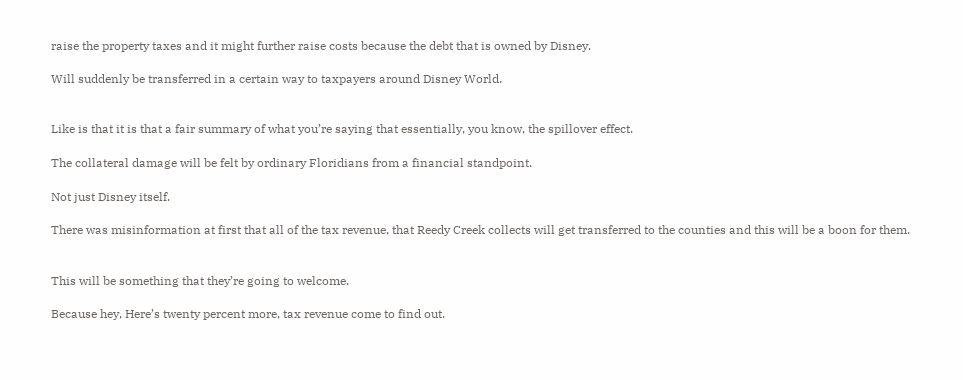raise the property taxes and it might further raise costs because the debt that is owned by Disney.

Will suddenly be transferred in a certain way to taxpayers around Disney World.


Like is that it is that a fair summary of what you’re saying that essentially, you know, the spillover effect.

The collateral damage will be felt by ordinary Floridians from a financial standpoint.

Not just Disney itself.

There was misinformation at first that all of the tax revenue, that Reedy Creek collects will get transferred to the counties and this will be a boon for them.


This will be something that they’re going to welcome.

Because hey, Here’s twenty percent more, tax revenue come to find out.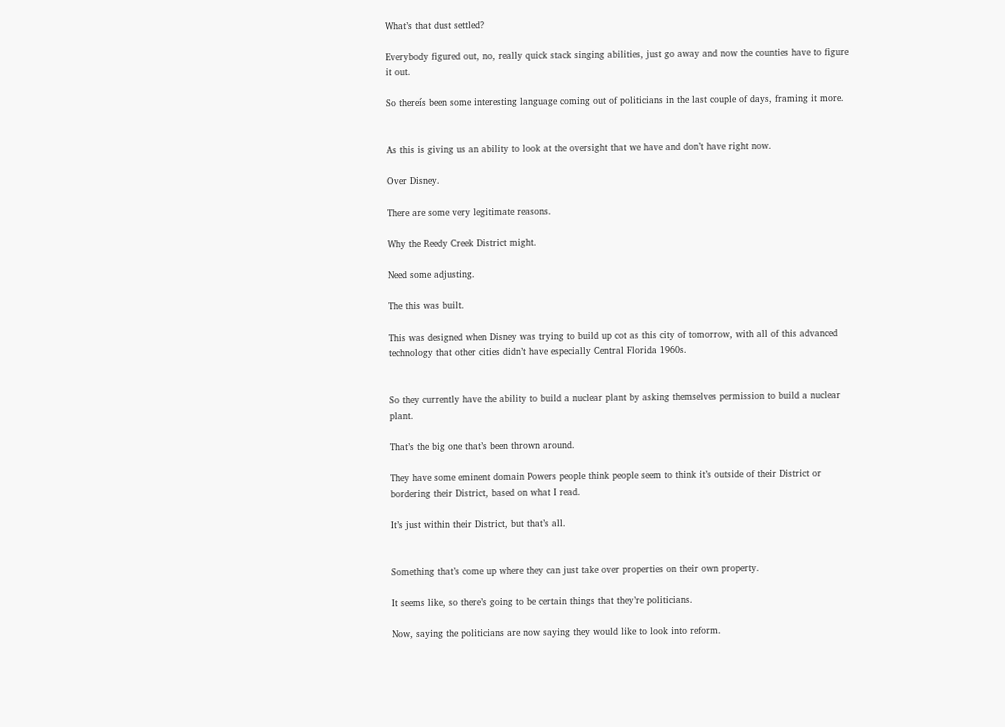What’s that dust settled?

Everybody figured out, no, really quick stack singing abilities, just go away and now the counties have to figure it out.

So thereís been some interesting language coming out of politicians in the last couple of days, framing it more.


As this is giving us an ability to look at the oversight that we have and don’t have right now.

Over Disney.

There are some very legitimate reasons.

Why the Reedy Creek District might.

Need some adjusting.

The this was built.

This was designed when Disney was trying to build up cot as this city of tomorrow, with all of this advanced technology that other cities didn’t have especially Central Florida 1960s.


So they currently have the ability to build a nuclear plant by asking themselves permission to build a nuclear plant.

That’s the big one that’s been thrown around.

They have some eminent domain Powers people think people seem to think it’s outside of their District or bordering their District, based on what I read.

It’s just within their District, but that’s all.


Something that’s come up where they can just take over properties on their own property.

It seems like, so there’s going to be certain things that they’re politicians.

Now, saying the politicians are now saying they would like to look into reform.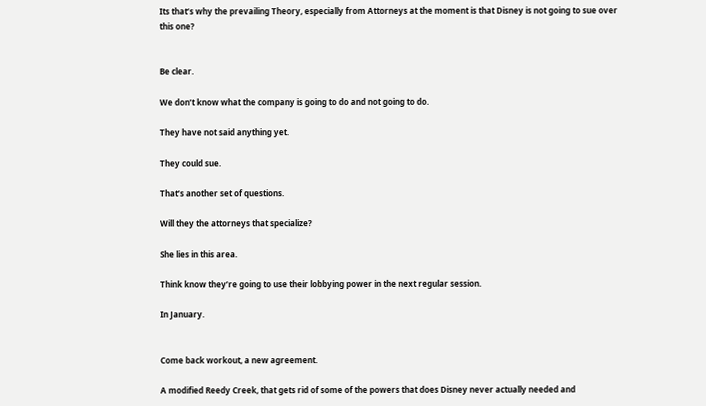Its that’s why the prevailing Theory, especially from Attorneys at the moment is that Disney is not going to sue over this one?


Be clear.

We don’t know what the company is going to do and not going to do.

They have not said anything yet.

They could sue.

That’s another set of questions.

Will they the attorneys that specialize?

She lies in this area.

Think know they’re going to use their lobbying power in the next regular session.

In January.


Come back workout, a new agreement.

A modified Reedy Creek, that gets rid of some of the powers that does Disney never actually needed and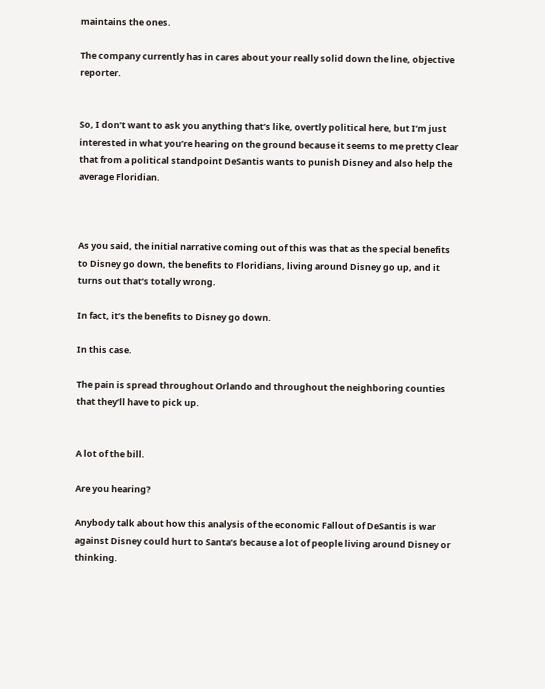maintains the ones.

The company currently has in cares about your really solid down the line, objective reporter.


So, I don’t want to ask you anything that’s like, overtly political here, but I’m just interested in what you’re hearing on the ground because it seems to me pretty Clear that from a political standpoint DeSantis wants to punish Disney and also help the average Floridian.



As you said, the initial narrative coming out of this was that as the special benefits to Disney go down, the benefits to Floridians, living around Disney go up, and it turns out that’s totally wrong.

In fact, it’s the benefits to Disney go down.

In this case.

The pain is spread throughout Orlando and throughout the neighboring counties that they’ll have to pick up.


A lot of the bill.

Are you hearing?

Anybody talk about how this analysis of the economic Fallout of DeSantis is war against Disney could hurt to Santa’s because a lot of people living around Disney or thinking.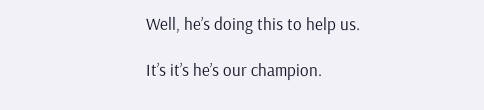Well, he’s doing this to help us.

It’s it’s he’s our champion.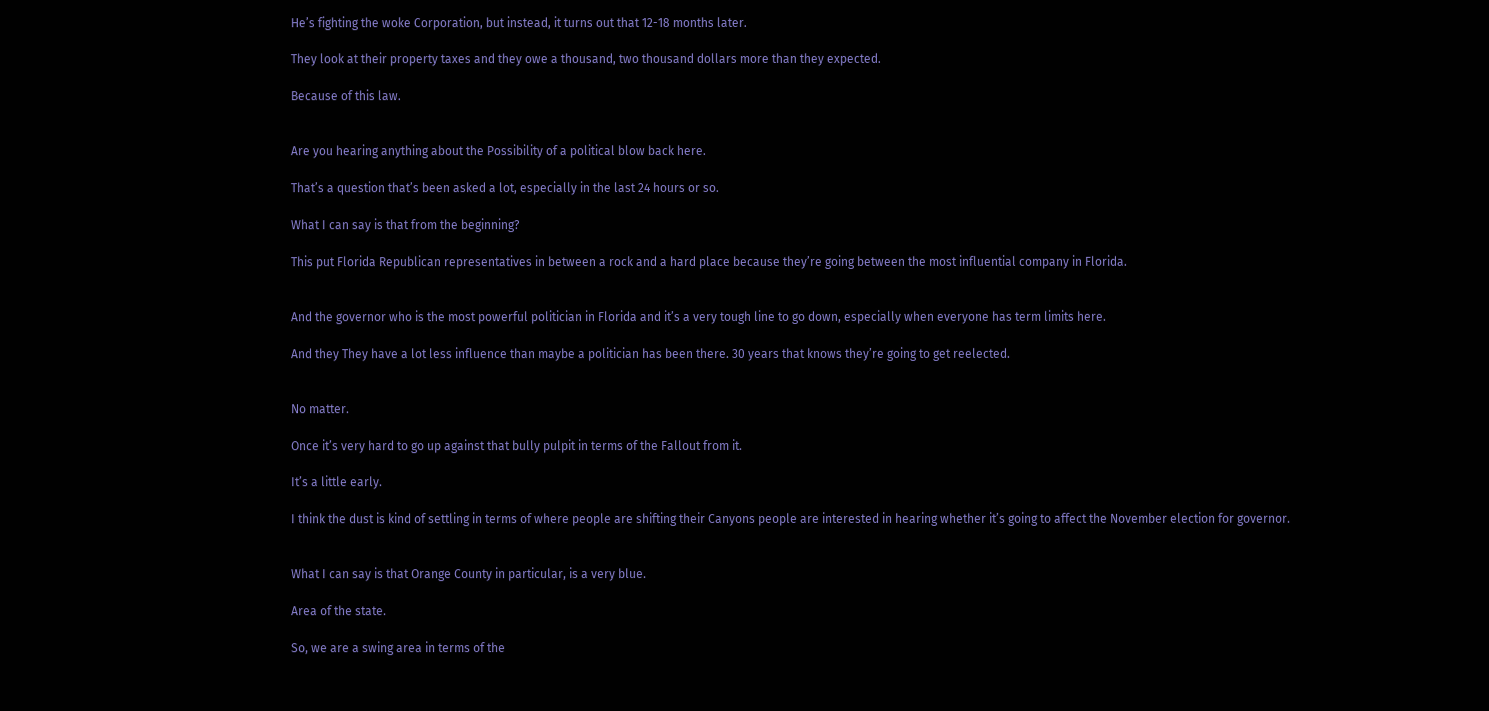He’s fighting the woke Corporation, but instead, it turns out that 12-18 months later.

They look at their property taxes and they owe a thousand, two thousand dollars more than they expected.

Because of this law.


Are you hearing anything about the Possibility of a political blow back here.

That’s a question that’s been asked a lot, especially in the last 24 hours or so.

What I can say is that from the beginning?

This put Florida Republican representatives in between a rock and a hard place because they’re going between the most influential company in Florida.


And the governor who is the most powerful politician in Florida and it’s a very tough line to go down, especially when everyone has term limits here.

And they They have a lot less influence than maybe a politician has been there. 30 years that knows they’re going to get reelected.


No matter.

Once it’s very hard to go up against that bully pulpit in terms of the Fallout from it.

It’s a little early.

I think the dust is kind of settling in terms of where people are shifting their Canyons people are interested in hearing whether it’s going to affect the November election for governor.


What I can say is that Orange County in particular, is a very blue.

Area of the state.

So, we are a swing area in terms of the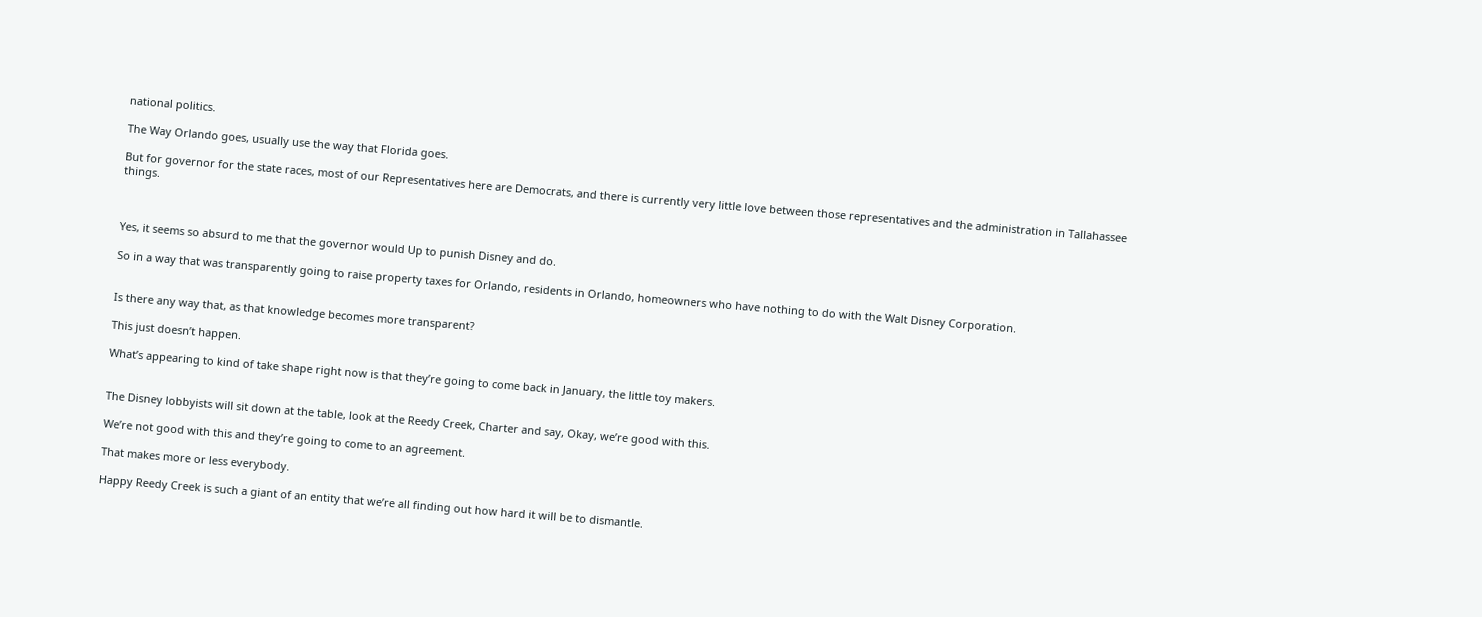national politics.

The Way Orlando goes, usually use the way that Florida goes.

But for governor for the state races, most of our Representatives here are Democrats, and there is currently very little love between those representatives and the administration in Tallahassee things.



Yes, it seems so absurd to me that the governor would Up to punish Disney and do.

So in a way that was transparently going to raise property taxes for Orlando, residents in Orlando, homeowners who have nothing to do with the Walt Disney Corporation.


Is there any way that, as that knowledge becomes more transparent?

This just doesn’t happen.

What’s appearing to kind of take shape right now is that they’re going to come back in January, the little toy makers.


The Disney lobbyists will sit down at the table, look at the Reedy Creek, Charter and say, Okay, we’re good with this.

We’re not good with this and they’re going to come to an agreement.

That makes more or less everybody.

Happy Reedy Creek is such a giant of an entity that we’re all finding out how hard it will be to dismantle.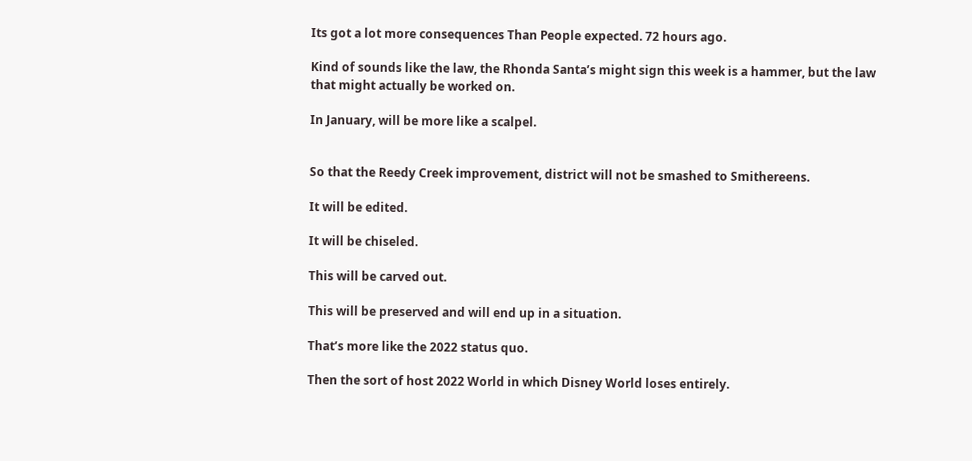Its got a lot more consequences Than People expected. 72 hours ago.

Kind of sounds like the law, the Rhonda Santa’s might sign this week is a hammer, but the law that might actually be worked on.

In January, will be more like a scalpel.


So that the Reedy Creek improvement, district will not be smashed to Smithereens.

It will be edited.

It will be chiseled.

This will be carved out.

This will be preserved and will end up in a situation.

That’s more like the 2022 status quo.

Then the sort of host 2022 World in which Disney World loses entirely.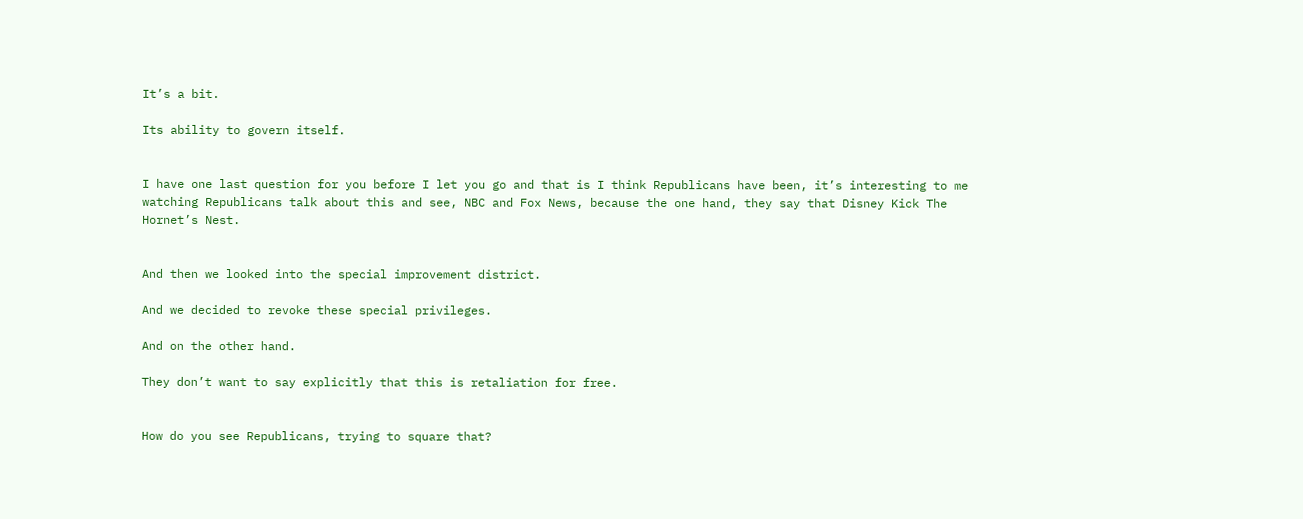It’s a bit.

Its ability to govern itself.


I have one last question for you before I let you go and that is I think Republicans have been, it’s interesting to me watching Republicans talk about this and see, NBC and Fox News, because the one hand, they say that Disney Kick The Hornet’s Nest.


And then we looked into the special improvement district.

And we decided to revoke these special privileges.

And on the other hand.

They don’t want to say explicitly that this is retaliation for free.


How do you see Republicans, trying to square that?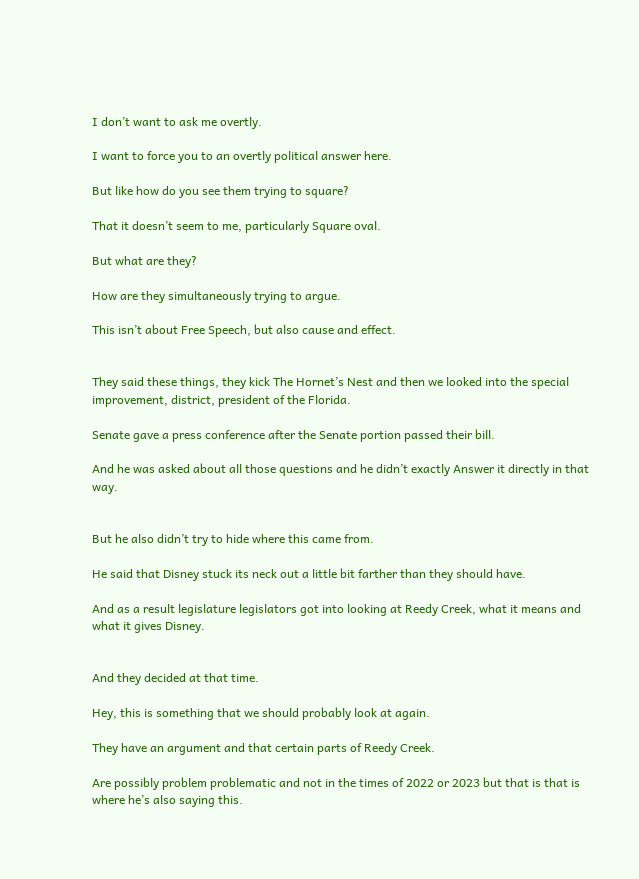I don’t want to ask me overtly.

I want to force you to an overtly political answer here.

But like how do you see them trying to square?

That it doesn’t seem to me, particularly Square oval.

But what are they?

How are they simultaneously trying to argue.

This isn’t about Free Speech, but also cause and effect.


They said these things, they kick The Hornet’s Nest and then we looked into the special improvement, district, president of the Florida.

Senate gave a press conference after the Senate portion passed their bill.

And he was asked about all those questions and he didn’t exactly Answer it directly in that way.


But he also didn’t try to hide where this came from.

He said that Disney stuck its neck out a little bit farther than they should have.

And as a result legislature legislators got into looking at Reedy Creek, what it means and what it gives Disney.


And they decided at that time.

Hey, this is something that we should probably look at again.

They have an argument and that certain parts of Reedy Creek.

Are possibly problem problematic and not in the times of 2022 or 2023 but that is that is where he’s also saying this.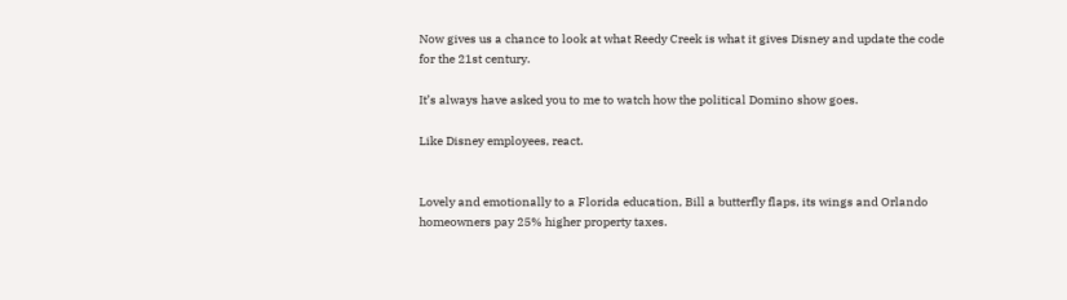Now gives us a chance to look at what Reedy Creek is what it gives Disney and update the code for the 21st century.

It’s always have asked you to me to watch how the political Domino show goes.

Like Disney employees, react.


Lovely and emotionally to a Florida education, Bill a butterfly flaps, its wings and Orlando homeowners pay 25% higher property taxes.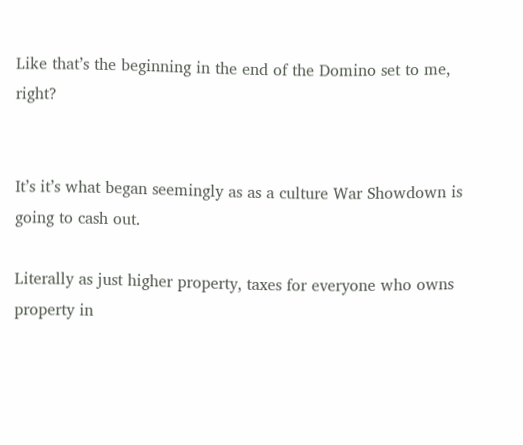Like that’s the beginning in the end of the Domino set to me, right?


It’s it’s what began seemingly as as a culture War Showdown is going to cash out.

Literally as just higher property, taxes for everyone who owns property in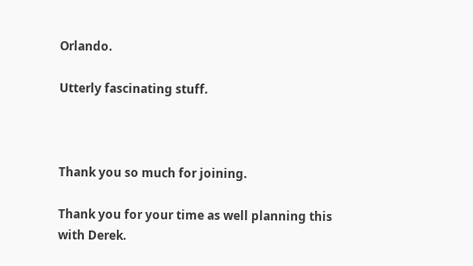Orlando.

Utterly fascinating stuff.



Thank you so much for joining.

Thank you for your time as well planning this with Derek.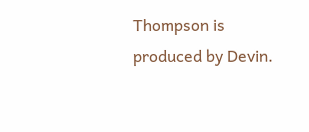Thompson is produced by Devin.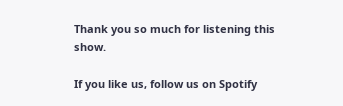Thank you so much for listening this show.

If you like us, follow us on Spotify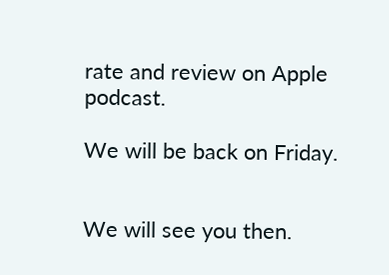rate and review on Apple podcast.

We will be back on Friday.


We will see you then.